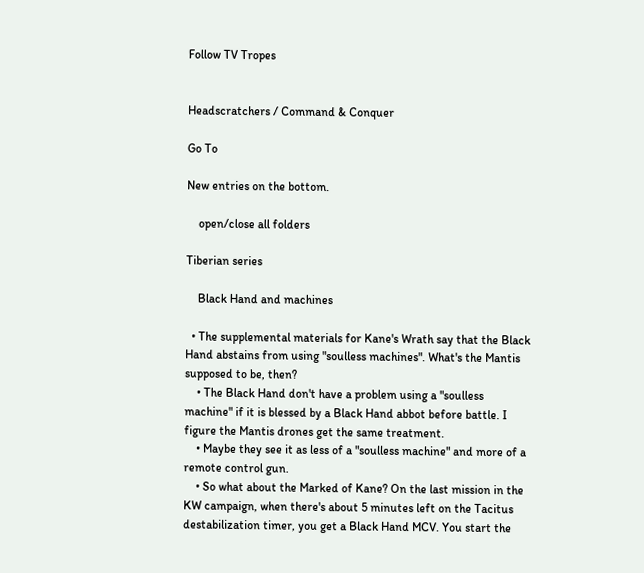Follow TV Tropes


Headscratchers / Command & Conquer

Go To

New entries on the bottom.

    open/close all folders

Tiberian series

    Black Hand and machines

  • The supplemental materials for Kane's Wrath say that the Black Hand abstains from using "soulless machines". What's the Mantis supposed to be, then?
    • The Black Hand don't have a problem using a "soulless machine" if it is blessed by a Black Hand abbot before battle. I figure the Mantis drones get the same treatment.
    • Maybe they see it as less of a "soulless machine" and more of a remote control gun.
    • So what about the Marked of Kane? On the last mission in the KW campaign, when there's about 5 minutes left on the Tacitus destabilization timer, you get a Black Hand MCV. You start the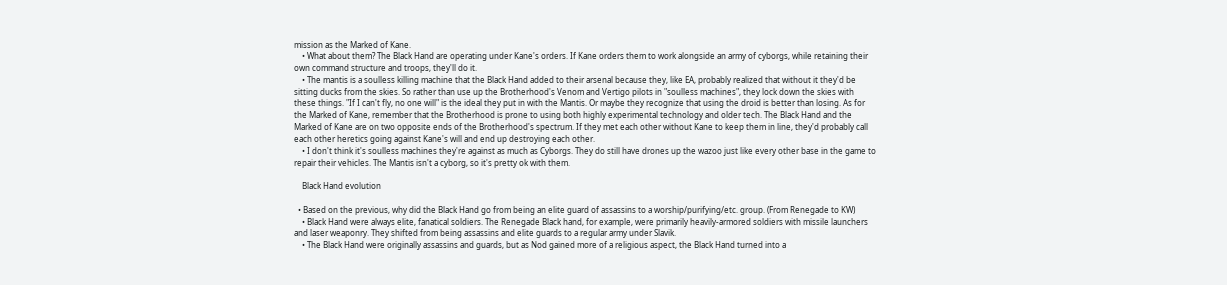mission as the Marked of Kane.
    • What about them? The Black Hand are operating under Kane's orders. If Kane orders them to work alongside an army of cyborgs, while retaining their own command structure and troops, they'll do it.
    • The mantis is a soulless killing machine that the Black Hand added to their arsenal because they, like EA, probably realized that without it they'd be sitting ducks from the skies. So rather than use up the Brotherhood's Venom and Vertigo pilots in "soulless machines", they lock down the skies with these things. "If I can't fly, no one will" is the ideal they put in with the Mantis. Or maybe they recognize that using the droid is better than losing. As for the Marked of Kane, remember that the Brotherhood is prone to using both highly experimental technology and older tech. The Black Hand and the Marked of Kane are on two opposite ends of the Brotherhood's spectrum. If they met each other without Kane to keep them in line, they'd probably call each other heretics going against Kane's will and end up destroying each other.
    • I don't think it's soulless machines they're against as much as Cyborgs. They do still have drones up the wazoo just like every other base in the game to repair their vehicles. The Mantis isn't a cyborg, so it's pretty ok with them.

    Black Hand evolution

  • Based on the previous, why did the Black Hand go from being an elite guard of assassins to a worship/purifying/etc. group. (From Renegade to KW)
    • Black Hand were always elite, fanatical soldiers. The Renegade Black hand, for example, were primarily heavily-armored soldiers with missile launchers and laser weaponry. They shifted from being assassins and elite guards to a regular army under Slavik.
    • The Black Hand were originally assassins and guards, but as Nod gained more of a religious aspect, the Black Hand turned into a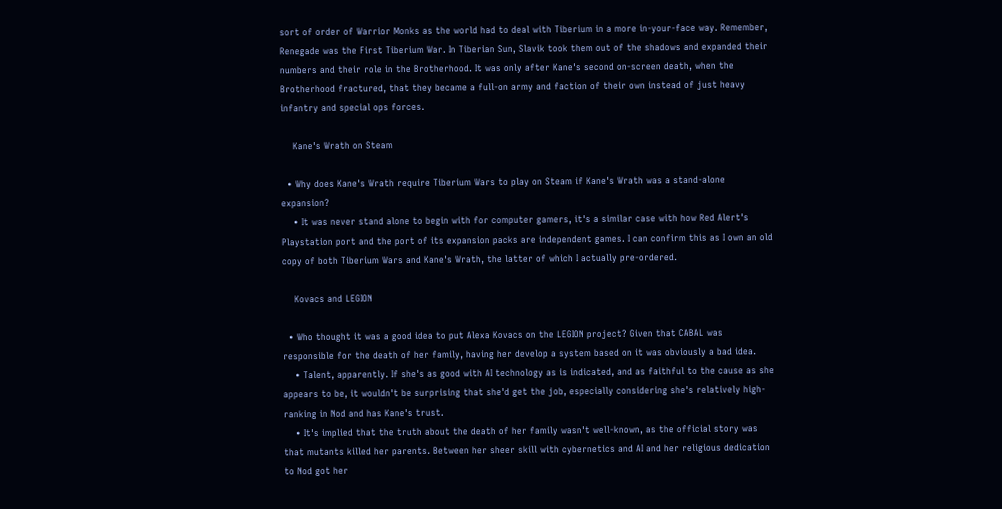sort of order of Warrior Monks as the world had to deal with Tiberium in a more in-your-face way. Remember, Renegade was the First Tiberium War. In Tiberian Sun, Slavik took them out of the shadows and expanded their numbers and their role in the Brotherhood. It was only after Kane's second on-screen death, when the Brotherhood fractured, that they became a full-on army and faction of their own instead of just heavy infantry and special ops forces.

    Kane's Wrath on Steam

  • Why does Kane's Wrath require Tiberium Wars to play on Steam if Kane's Wrath was a stand-alone expansion?
    • It was never stand alone to begin with for computer gamers, it's a similar case with how Red Alert's Playstation port and the port of its expansion packs are independent games. I can confirm this as I own an old copy of both Tiberium Wars and Kane's Wrath, the latter of which I actually pre-ordered.

    Kovacs and LEGION

  • Who thought it was a good idea to put Alexa Kovacs on the LEGION project? Given that CABAL was responsible for the death of her family, having her develop a system based on it was obviously a bad idea.
    • Talent, apparently. If she's as good with AI technology as is indicated, and as faithful to the cause as she appears to be, it wouldn't be surprising that she'd get the job, especially considering she's relatively high-ranking in Nod and has Kane's trust.
    • It's implied that the truth about the death of her family wasn't well-known, as the official story was that mutants killed her parents. Between her sheer skill with cybernetics and AI and her religious dedication to Nod got her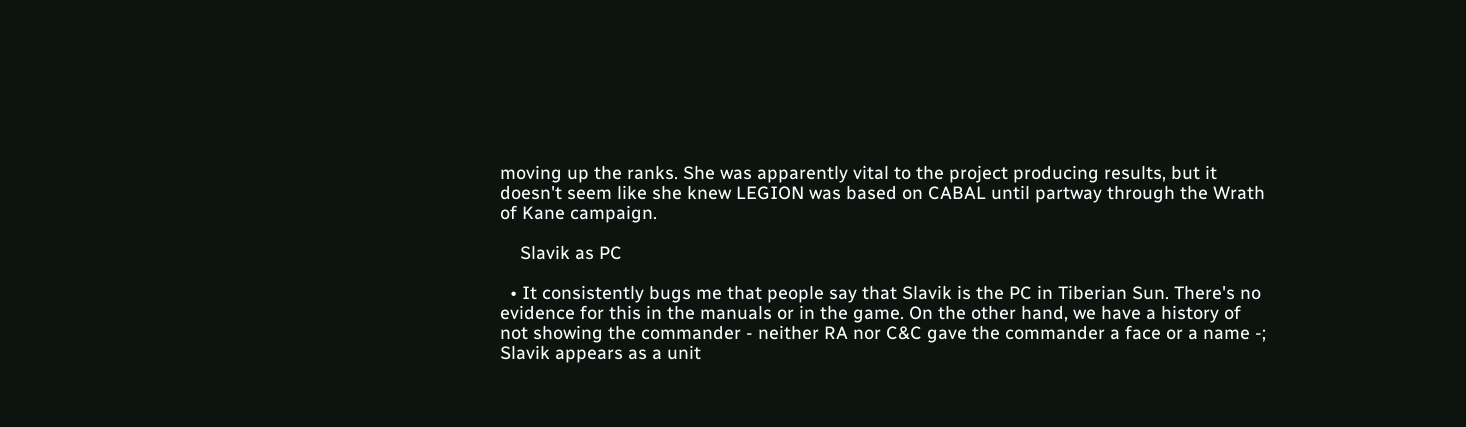moving up the ranks. She was apparently vital to the project producing results, but it doesn't seem like she knew LEGION was based on CABAL until partway through the Wrath of Kane campaign.

    Slavik as PC

  • It consistently bugs me that people say that Slavik is the PC in Tiberian Sun. There's no evidence for this in the manuals or in the game. On the other hand, we have a history of not showing the commander - neither RA nor C&C gave the commander a face or a name -; Slavik appears as a unit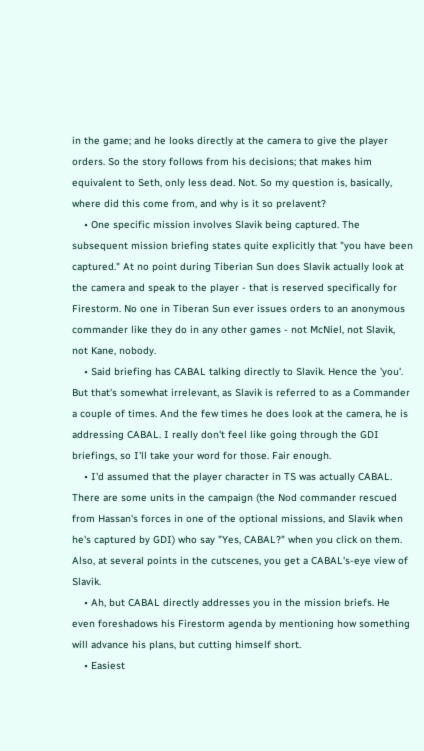in the game; and he looks directly at the camera to give the player orders. So the story follows from his decisions; that makes him equivalent to Seth, only less dead. Not. So my question is, basically, where did this come from, and why is it so prelavent?
    • One specific mission involves Slavik being captured. The subsequent mission briefing states quite explicitly that "you have been captured." At no point during Tiberian Sun does Slavik actually look at the camera and speak to the player - that is reserved specifically for Firestorm. No one in Tiberan Sun ever issues orders to an anonymous commander like they do in any other games - not McNiel, not Slavik, not Kane, nobody.
    • Said briefing has CABAL talking directly to Slavik. Hence the 'you'. But that's somewhat irrelevant, as Slavik is referred to as a Commander a couple of times. And the few times he does look at the camera, he is addressing CABAL. I really don't feel like going through the GDI briefings, so I'll take your word for those. Fair enough.
    • I'd assumed that the player character in TS was actually CABAL. There are some units in the campaign (the Nod commander rescued from Hassan's forces in one of the optional missions, and Slavik when he's captured by GDI) who say "Yes, CABAL?" when you click on them. Also, at several points in the cutscenes, you get a CABAL's-eye view of Slavik.
    • Ah, but CABAL directly addresses you in the mission briefs. He even foreshadows his Firestorm agenda by mentioning how something will advance his plans, but cutting himself short.
    • Easiest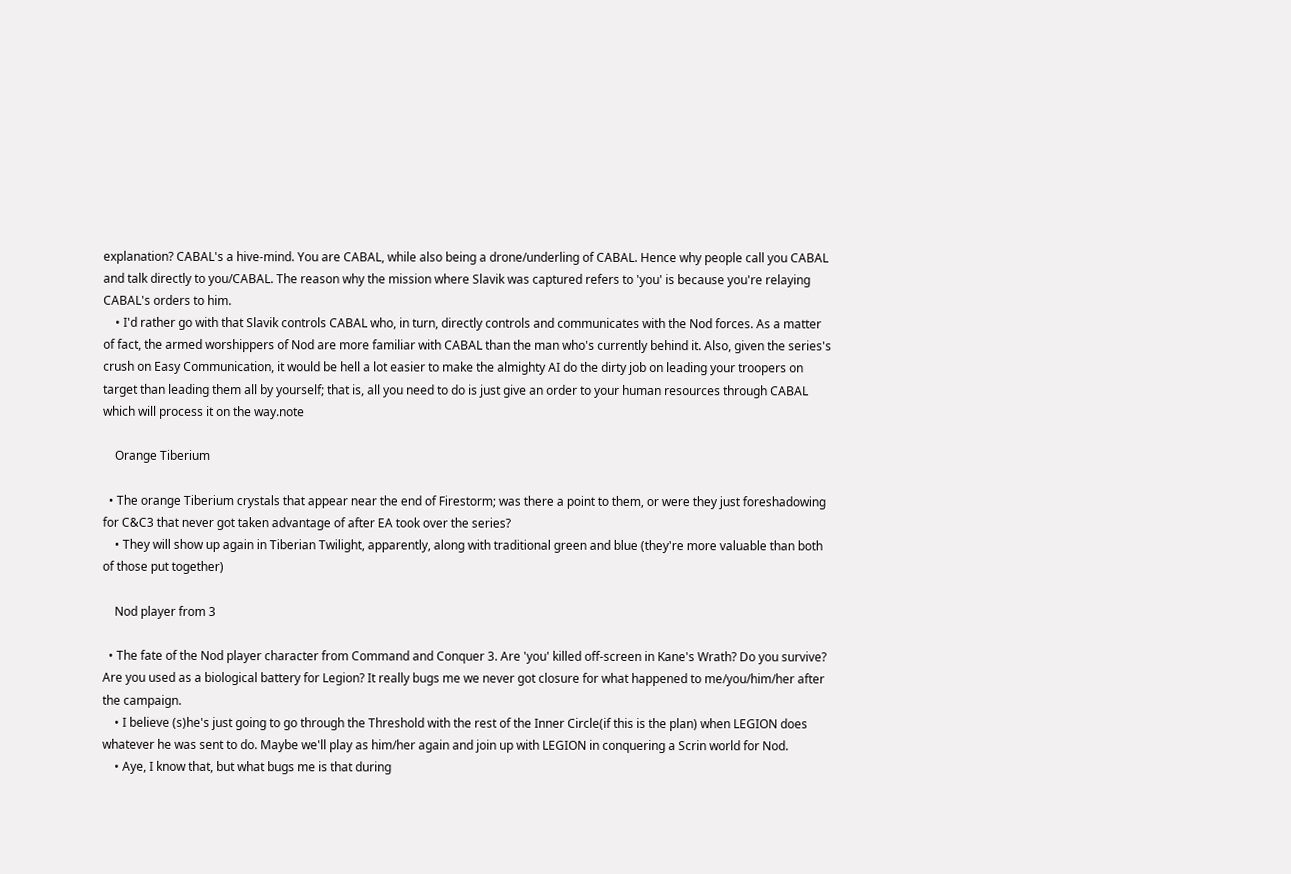explanation? CABAL's a hive-mind. You are CABAL, while also being a drone/underling of CABAL. Hence why people call you CABAL and talk directly to you/CABAL. The reason why the mission where Slavik was captured refers to 'you' is because you're relaying CABAL's orders to him.
    • I'd rather go with that Slavik controls CABAL who, in turn, directly controls and communicates with the Nod forces. As a matter of fact, the armed worshippers of Nod are more familiar with CABAL than the man who's currently behind it. Also, given the series's crush on Easy Communication, it would be hell a lot easier to make the almighty AI do the dirty job on leading your troopers on target than leading them all by yourself; that is, all you need to do is just give an order to your human resources through CABAL which will process it on the way.note

    Orange Tiberium

  • The orange Tiberium crystals that appear near the end of Firestorm; was there a point to them, or were they just foreshadowing for C&C3 that never got taken advantage of after EA took over the series?
    • They will show up again in Tiberian Twilight, apparently, along with traditional green and blue (they're more valuable than both of those put together)

    Nod player from 3

  • The fate of the Nod player character from Command and Conquer 3. Are 'you' killed off-screen in Kane's Wrath? Do you survive? Are you used as a biological battery for Legion? It really bugs me we never got closure for what happened to me/you/him/her after the campaign.
    • I believe (s)he's just going to go through the Threshold with the rest of the Inner Circle(if this is the plan) when LEGION does whatever he was sent to do. Maybe we'll play as him/her again and join up with LEGION in conquering a Scrin world for Nod.
    • Aye, I know that, but what bugs me is that during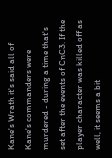Kane's Wrath it's said all of Kane's commanders were murdered - during a time that's set after the events of CnC3. If the player character was killed off as well, it seems a bit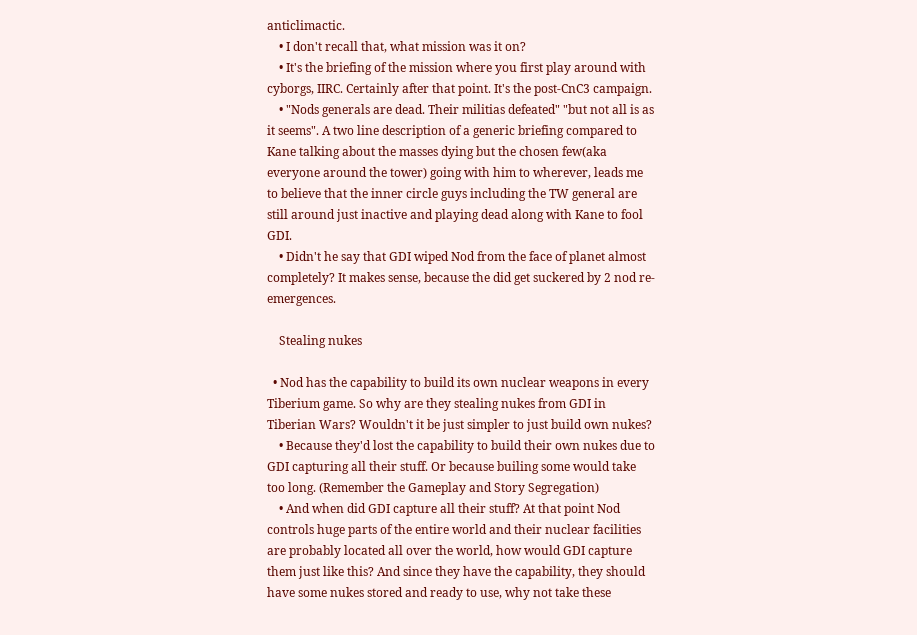anticlimactic.
    • I don't recall that, what mission was it on?
    • It's the briefing of the mission where you first play around with cyborgs, IIRC. Certainly after that point. It's the post-CnC3 campaign.
    • "Nods generals are dead. Their militias defeated" "but not all is as it seems". A two line description of a generic briefing compared to Kane talking about the masses dying but the chosen few(aka everyone around the tower) going with him to wherever, leads me to believe that the inner circle guys including the TW general are still around just inactive and playing dead along with Kane to fool GDI.
    • Didn't he say that GDI wiped Nod from the face of planet almost completely? It makes sense, because the did get suckered by 2 nod re-emergences.

    Stealing nukes

  • Nod has the capability to build its own nuclear weapons in every Tiberium game. So why are they stealing nukes from GDI in Tiberian Wars? Wouldn't it be just simpler to just build own nukes?
    • Because they'd lost the capability to build their own nukes due to GDI capturing all their stuff. Or because builing some would take too long. (Remember the Gameplay and Story Segregation)
    • And when did GDI capture all their stuff? At that point Nod controls huge parts of the entire world and their nuclear facilities are probably located all over the world, how would GDI capture them just like this? And since they have the capability, they should have some nukes stored and ready to use, why not take these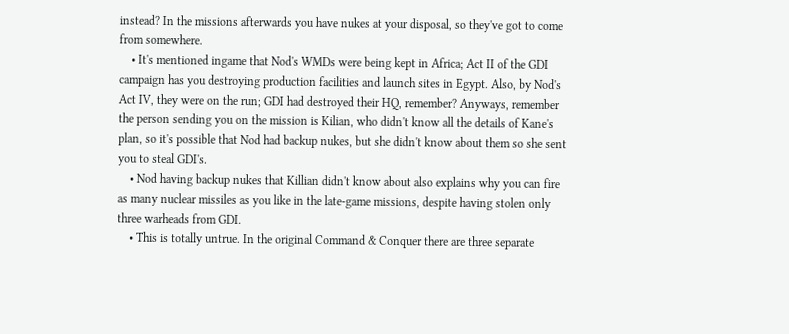instead? In the missions afterwards you have nukes at your disposal, so they've got to come from somewhere.
    • It's mentioned ingame that Nod's WMDs were being kept in Africa; Act II of the GDI campaign has you destroying production facilities and launch sites in Egypt. Also, by Nod's Act IV, they were on the run; GDI had destroyed their HQ, remember? Anyways, remember the person sending you on the mission is Kilian, who didn't know all the details of Kane's plan, so it's possible that Nod had backup nukes, but she didn't know about them so she sent you to steal GDI's.
    • Nod having backup nukes that Killian didn't know about also explains why you can fire as many nuclear missiles as you like in the late-game missions, despite having stolen only three warheads from GDI.
    • This is totally untrue. In the original Command & Conquer there are three separate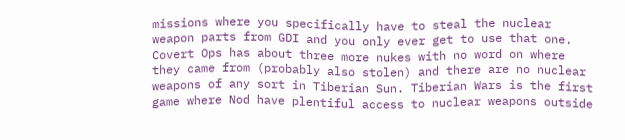missions where you specifically have to steal the nuclear weapon parts from GDI and you only ever get to use that one. Covert Ops has about three more nukes with no word on where they came from (probably also stolen) and there are no nuclear weapons of any sort in Tiberian Sun. Tiberian Wars is the first game where Nod have plentiful access to nuclear weapons outside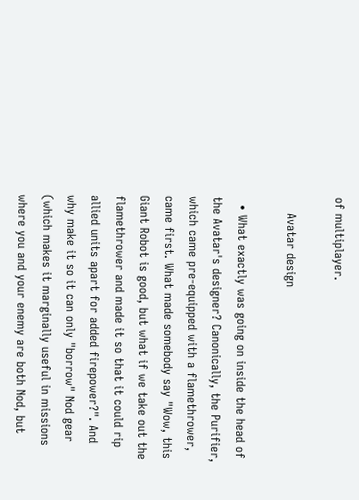of multiplayer.

    Avatar design

  • What exactly was going on inside the head of the Avatar's designer? Canonically, the Purifier, which came pre-equipped with a flamethrower, came first. What made somebody say "Wow, this Giant Robot is good, but what if we take out the flamethrower and made it so that it could rip allied units apart for added firepower?". And why make it so it can only "borrow" Nod gear (which makes it marginally useful in missions where you and your enemy are both Nod, but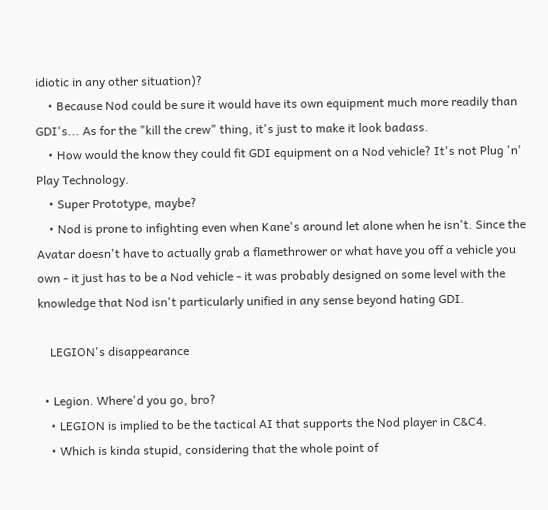idiotic in any other situation)?
    • Because Nod could be sure it would have its own equipment much more readily than GDI's... As for the "kill the crew" thing, it's just to make it look badass.
    • How would the know they could fit GDI equipment on a Nod vehicle? It's not Plug 'n' Play Technology.
    • Super Prototype, maybe?
    • Nod is prone to infighting even when Kane's around let alone when he isn't. Since the Avatar doesn't have to actually grab a flamethrower or what have you off a vehicle you own - it just has to be a Nod vehicle - it was probably designed on some level with the knowledge that Nod isn't particularly unified in any sense beyond hating GDI.

    LEGION's disappearance

  • Legion. Where'd you go, bro?
    • LEGION is implied to be the tactical AI that supports the Nod player in C&C4.
    • Which is kinda stupid, considering that the whole point of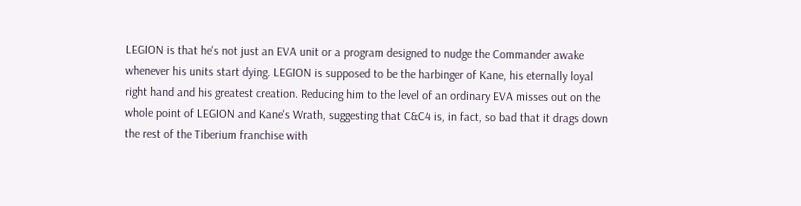LEGION is that he's not just an EVA unit or a program designed to nudge the Commander awake whenever his units start dying. LEGION is supposed to be the harbinger of Kane, his eternally loyal right hand and his greatest creation. Reducing him to the level of an ordinary EVA misses out on the whole point of LEGION and Kane's Wrath, suggesting that C&C4 is, in fact, so bad that it drags down the rest of the Tiberium franchise with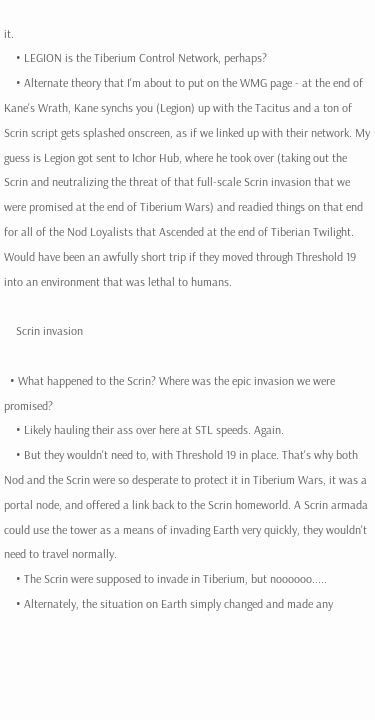it.
    • LEGION is the Tiberium Control Network, perhaps?
    • Alternate theory that I'm about to put on the WMG page - at the end of Kane's Wrath, Kane synchs you (Legion) up with the Tacitus and a ton of Scrin script gets splashed onscreen, as if we linked up with their network. My guess is Legion got sent to Ichor Hub, where he took over (taking out the Scrin and neutralizing the threat of that full-scale Scrin invasion that we were promised at the end of Tiberium Wars) and readied things on that end for all of the Nod Loyalists that Ascended at the end of Tiberian Twilight. Would have been an awfully short trip if they moved through Threshold 19 into an environment that was lethal to humans.

    Scrin invasion

  • What happened to the Scrin? Where was the epic invasion we were promised?
    • Likely hauling their ass over here at STL speeds. Again.
    • But they wouldn't need to, with Threshold 19 in place. That's why both Nod and the Scrin were so desperate to protect it in Tiberium Wars, it was a portal node, and offered a link back to the Scrin homeworld. A Scrin armada could use the tower as a means of invading Earth very quickly, they wouldn't need to travel normally.
    • The Scrin were supposed to invade in Tiberium, but noooooo.....
    • Alternately, the situation on Earth simply changed and made any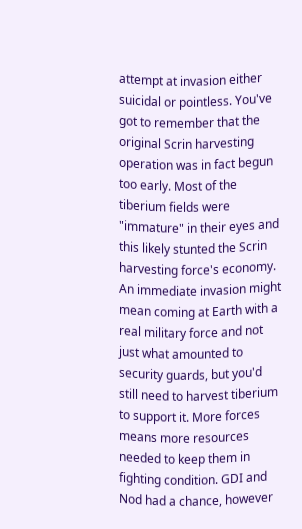attempt at invasion either suicidal or pointless. You've got to remember that the original Scrin harvesting operation was in fact begun too early. Most of the tiberium fields were "immature" in their eyes and this likely stunted the Scrin harvesting force's economy. An immediate invasion might mean coming at Earth with a real military force and not just what amounted to security guards, but you'd still need to harvest tiberium to support it. More forces means more resources needed to keep them in fighting condition. GDI and Nod had a chance, however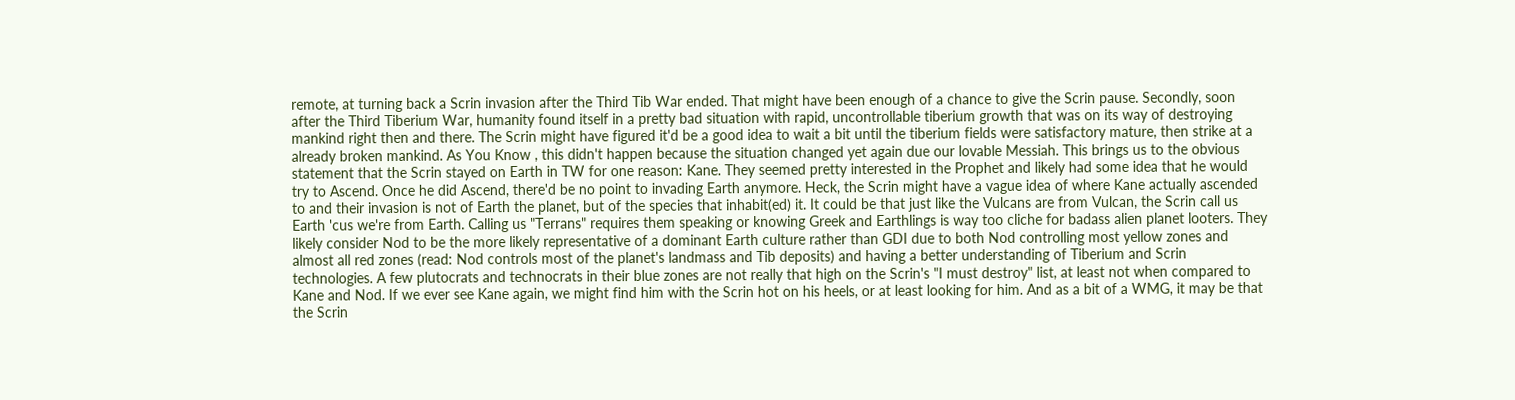remote, at turning back a Scrin invasion after the Third Tib War ended. That might have been enough of a chance to give the Scrin pause. Secondly, soon after the Third Tiberium War, humanity found itself in a pretty bad situation with rapid, uncontrollable tiberium growth that was on its way of destroying mankind right then and there. The Scrin might have figured it'd be a good idea to wait a bit until the tiberium fields were satisfactory mature, then strike at a already broken mankind. As You Know , this didn't happen because the situation changed yet again due our lovable Messiah. This brings us to the obvious statement that the Scrin stayed on Earth in TW for one reason: Kane. They seemed pretty interested in the Prophet and likely had some idea that he would try to Ascend. Once he did Ascend, there'd be no point to invading Earth anymore. Heck, the Scrin might have a vague idea of where Kane actually ascended to and their invasion is not of Earth the planet, but of the species that inhabit(ed) it. It could be that just like the Vulcans are from Vulcan, the Scrin call us Earth 'cus we're from Earth. Calling us "Terrans" requires them speaking or knowing Greek and Earthlings is way too cliche for badass alien planet looters. They likely consider Nod to be the more likely representative of a dominant Earth culture rather than GDI due to both Nod controlling most yellow zones and almost all red zones (read: Nod controls most of the planet's landmass and Tib deposits) and having a better understanding of Tiberium and Scrin technologies. A few plutocrats and technocrats in their blue zones are not really that high on the Scrin's "I must destroy" list, at least not when compared to Kane and Nod. If we ever see Kane again, we might find him with the Scrin hot on his heels, or at least looking for him. And as a bit of a WMG, it may be that the Scrin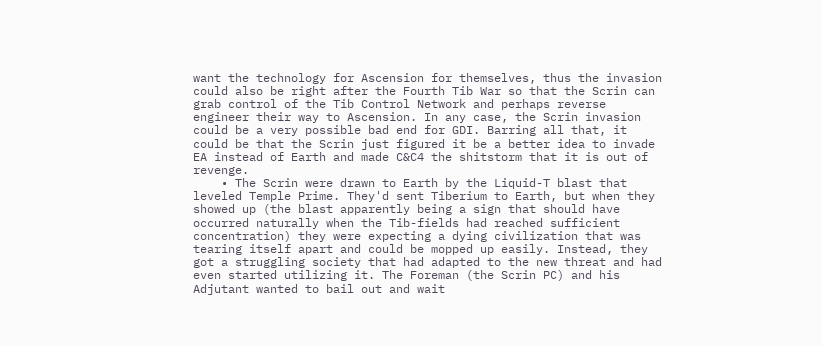want the technology for Ascension for themselves, thus the invasion could also be right after the Fourth Tib War so that the Scrin can grab control of the Tib Control Network and perhaps reverse engineer their way to Ascension. In any case, the Scrin invasion could be a very possible bad end for GDI. Barring all that, it could be that the Scrin just figured it be a better idea to invade EA instead of Earth and made C&C4 the shitstorm that it is out of revenge.
    • The Scrin were drawn to Earth by the Liquid-T blast that leveled Temple Prime. They'd sent Tiberium to Earth, but when they showed up (the blast apparently being a sign that should have occurred naturally when the Tib-fields had reached sufficient concentration) they were expecting a dying civilization that was tearing itself apart and could be mopped up easily. Instead, they got a struggling society that had adapted to the new threat and had even started utilizing it. The Foreman (the Scrin PC) and his Adjutant wanted to bail out and wait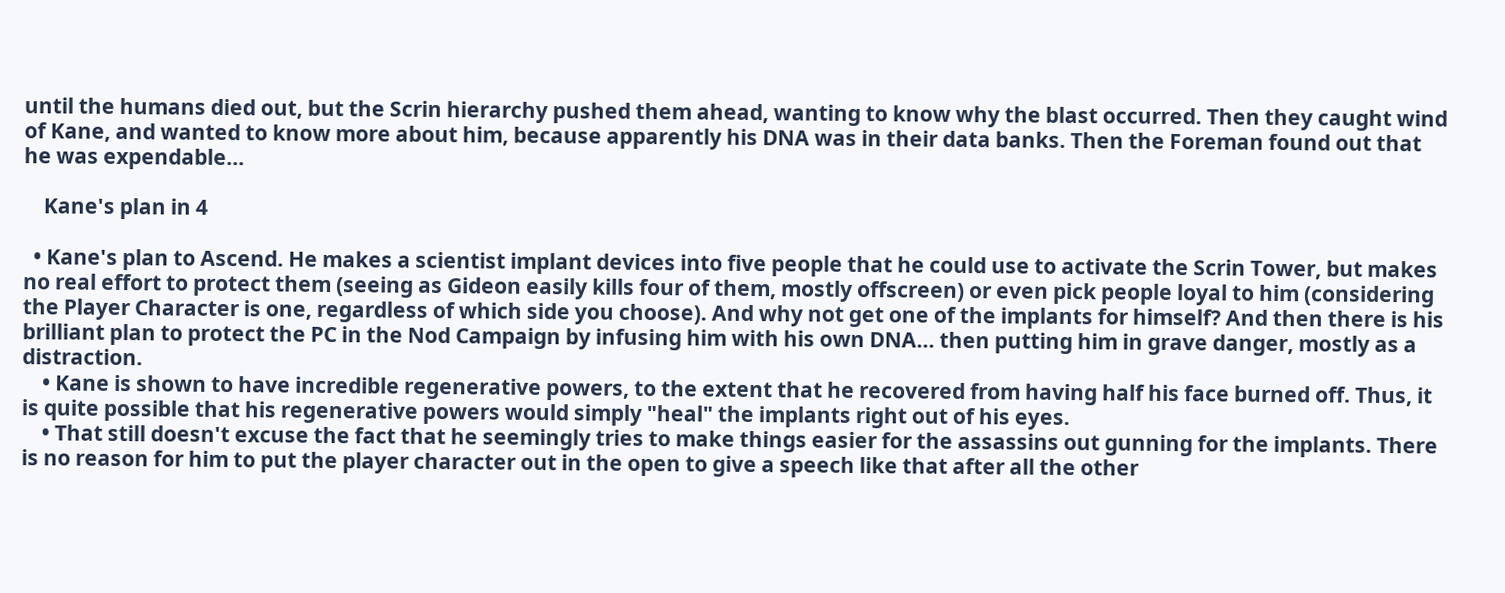until the humans died out, but the Scrin hierarchy pushed them ahead, wanting to know why the blast occurred. Then they caught wind of Kane, and wanted to know more about him, because apparently his DNA was in their data banks. Then the Foreman found out that he was expendable...

    Kane's plan in 4

  • Kane's plan to Ascend. He makes a scientist implant devices into five people that he could use to activate the Scrin Tower, but makes no real effort to protect them (seeing as Gideon easily kills four of them, mostly offscreen) or even pick people loyal to him (considering the Player Character is one, regardless of which side you choose). And why not get one of the implants for himself? And then there is his brilliant plan to protect the PC in the Nod Campaign by infusing him with his own DNA... then putting him in grave danger, mostly as a distraction.
    • Kane is shown to have incredible regenerative powers, to the extent that he recovered from having half his face burned off. Thus, it is quite possible that his regenerative powers would simply "heal" the implants right out of his eyes.
    • That still doesn't excuse the fact that he seemingly tries to make things easier for the assassins out gunning for the implants. There is no reason for him to put the player character out in the open to give a speech like that after all the other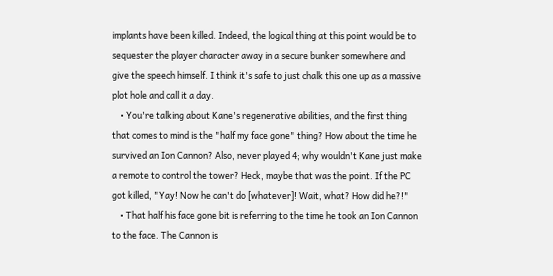implants have been killed. Indeed, the logical thing at this point would be to sequester the player character away in a secure bunker somewhere and give the speech himself. I think it's safe to just chalk this one up as a massive plot hole and call it a day.
    • You're talking about Kane's regenerative abilities, and the first thing that comes to mind is the "half my face gone" thing? How about the time he survived an Ion Cannon? Also, never played 4; why wouldn't Kane just make a remote to control the tower? Heck, maybe that was the point. If the PC got killed, "Yay! Now he can't do [whatever]! Wait, what? How did he?!"
    • That half his face gone bit is referring to the time he took an Ion Cannon to the face. The Cannon is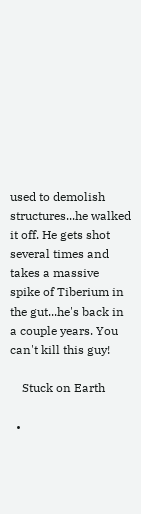used to demolish structures...he walked it off. He gets shot several times and takes a massive spike of Tiberium in the gut...he's back in a couple years. You can't kill this guy!

    Stuck on Earth

  •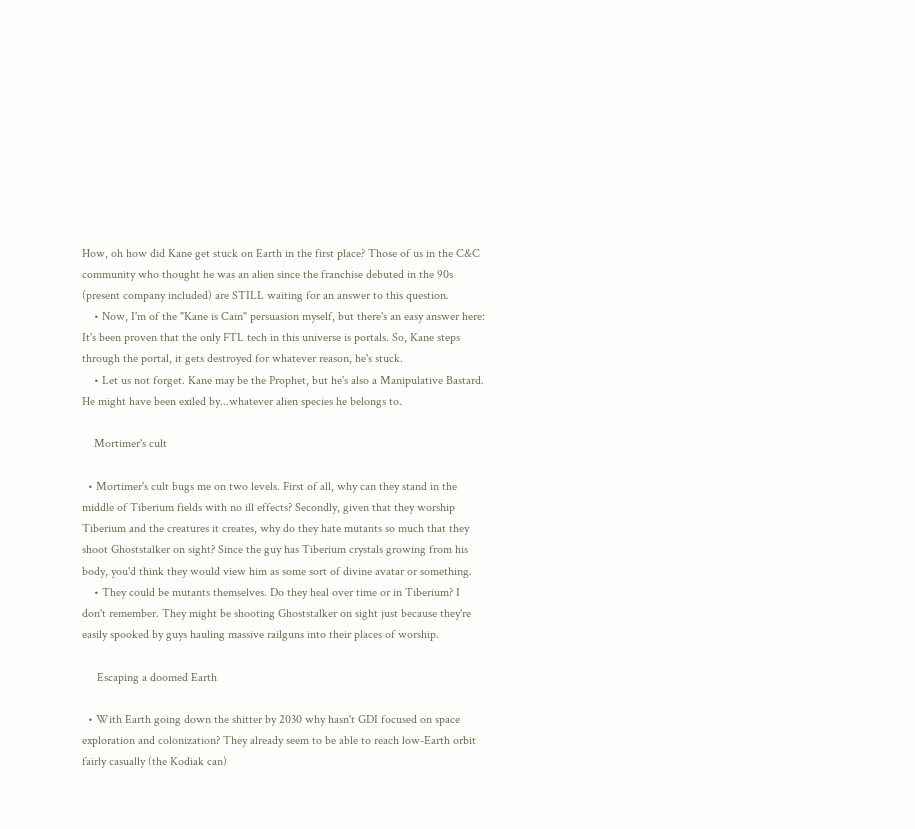How, oh how did Kane get stuck on Earth in the first place? Those of us in the C&C community who thought he was an alien since the franchise debuted in the 90s (present company included) are STILL waiting for an answer to this question.
    • Now, I'm of the "Kane is Cain" persuasion myself, but there's an easy answer here: It's been proven that the only FTL tech in this universe is portals. So, Kane steps through the portal, it gets destroyed for whatever reason, he's stuck.
    • Let us not forget. Kane may be the Prophet, but he's also a Manipulative Bastard. He might have been exiled by...whatever alien species he belongs to.

    Mortimer's cult

  • Mortimer's cult bugs me on two levels. First of all, why can they stand in the middle of Tiberium fields with no ill effects? Secondly, given that they worship Tiberium and the creatures it creates, why do they hate mutants so much that they shoot Ghoststalker on sight? Since the guy has Tiberium crystals growing from his body, you'd think they would view him as some sort of divine avatar or something.
    • They could be mutants themselves. Do they heal over time or in Tiberium? I don't remember. They might be shooting Ghoststalker on sight just because they're easily spooked by guys hauling massive railguns into their places of worship.

     Escaping a doomed Earth

  • With Earth going down the shitter by 2030 why hasn't GDI focused on space exploration and colonization? They already seem to be able to reach low-Earth orbit fairly casually (the Kodiak can)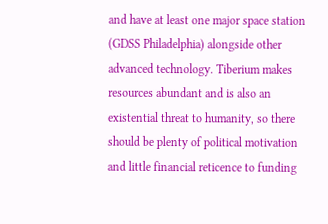and have at least one major space station (GDSS Philadelphia) alongside other advanced technology. Tiberium makes resources abundant and is also an existential threat to humanity, so there should be plenty of political motivation and little financial reticence to funding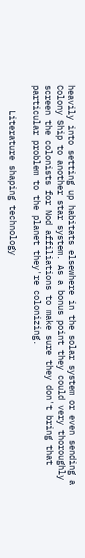heavily into setting up habitats elsewhere in the solar system or even sending a Colony Ship to another star system. As a bonus point they could very thoroughly screen the colonists for Nod affiliations to make sure they don't bring that particular problem to the planet they're colonizing.

     Literature shaping technology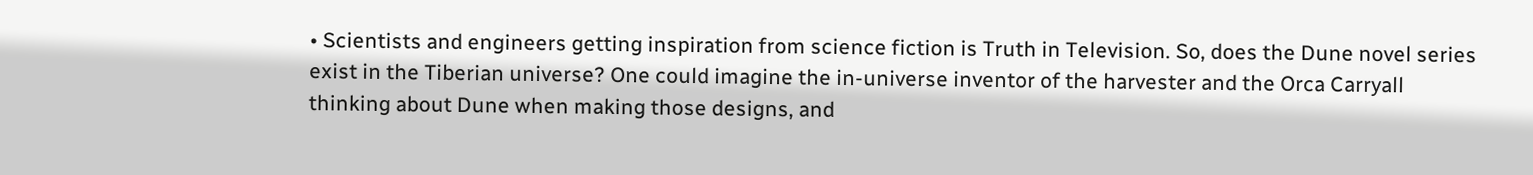• Scientists and engineers getting inspiration from science fiction is Truth in Television. So, does the Dune novel series exist in the Tiberian universe? One could imagine the in-universe inventor of the harvester and the Orca Carryall thinking about Dune when making those designs, and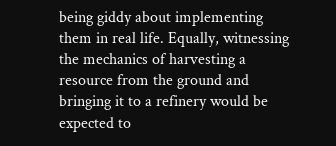being giddy about implementing them in real life. Equally, witnessing the mechanics of harvesting a resource from the ground and bringing it to a refinery would be expected to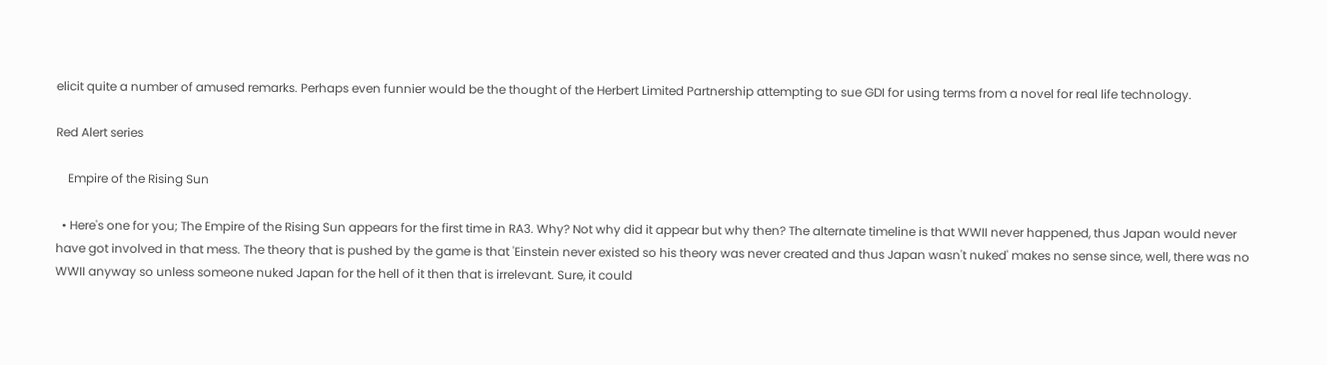elicit quite a number of amused remarks. Perhaps even funnier would be the thought of the Herbert Limited Partnership attempting to sue GDI for using terms from a novel for real life technology.

Red Alert series

    Empire of the Rising Sun

  • Here's one for you; The Empire of the Rising Sun appears for the first time in RA3. Why? Not why did it appear but why then? The alternate timeline is that WWII never happened, thus Japan would never have got involved in that mess. The theory that is pushed by the game is that 'Einstein never existed so his theory was never created and thus Japan wasn't nuked' makes no sense since, well, there was no WWII anyway so unless someone nuked Japan for the hell of it then that is irrelevant. Sure, it could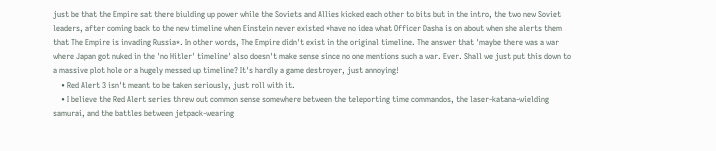just be that the Empire sat there biulding up power while the Soviets and Allies kicked each other to bits but in the intro, the two new Soviet leaders, after coming back to the new timeline when Einstein never existed *have no idea what Officer Dasha is on about when she alerts them that The Empire is invading Russia*. In other words, The Empire didn't exist in the original timeline. The answer that 'maybe there was a war where Japan got nuked in the 'no Hitler' timeline' also doesn't make sense since no one mentions such a war. Ever. Shall we just put this down to a massive plot hole or a hugely messed up timeline? It's hardly a game destroyer, just annoying!
    • Red Alert 3 isn't meant to be taken seriously, just roll with it.
    • I believe the Red Alert series threw out common sense somewhere between the teleporting time commandos, the laser-katana-wielding samurai, and the battles between jetpack-wearing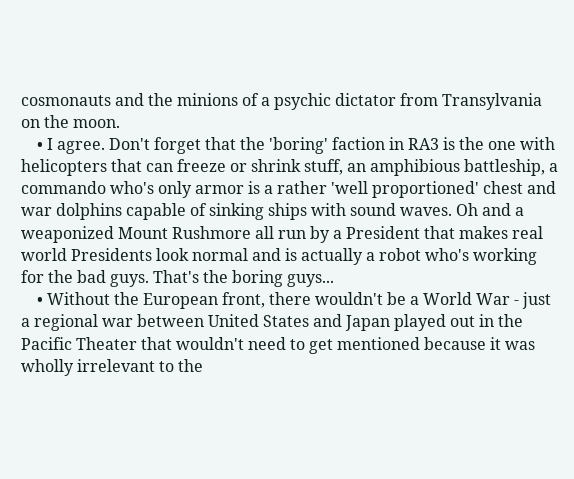cosmonauts and the minions of a psychic dictator from Transylvania on the moon.
    • I agree. Don't forget that the 'boring' faction in RA3 is the one with helicopters that can freeze or shrink stuff, an amphibious battleship, a commando who's only armor is a rather 'well proportioned' chest and war dolphins capable of sinking ships with sound waves. Oh and a weaponized Mount Rushmore all run by a President that makes real world Presidents look normal and is actually a robot who's working for the bad guys. That's the boring guys...
    • Without the European front, there wouldn't be a World War - just a regional war between United States and Japan played out in the Pacific Theater that wouldn't need to get mentioned because it was wholly irrelevant to the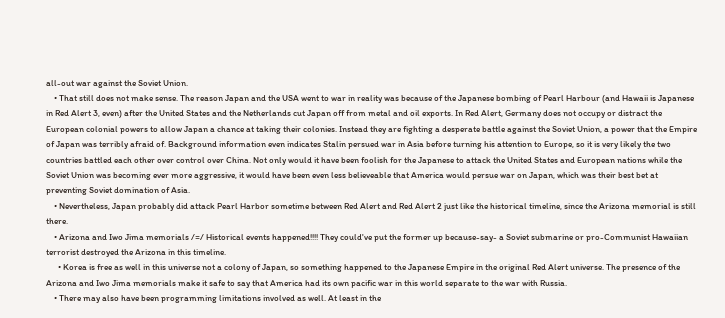all-out war against the Soviet Union.
    • That still does not make sense. The reason Japan and the USA went to war in reality was because of the Japanese bombing of Pearl Harbour (and Hawaii is Japanese in Red Alert 3, even) after the United States and the Netherlands cut Japan off from metal and oil exports. In Red Alert, Germany does not occupy or distract the European colonial powers to allow Japan a chance at taking their colonies. Instead they are fighting a desperate battle against the Soviet Union, a power that the Empire of Japan was terribly afraid of. Background information even indicates Stalin persued war in Asia before turning his attention to Europe, so it is very likely the two countries battled each other over control over China. Not only would it have been foolish for the Japanese to attack the United States and European nations while the Soviet Union was becoming ever more aggressive, it would have been even less believeable that America would persue war on Japan, which was their best bet at preventing Soviet domination of Asia.
    • Nevertheless, Japan probably did attack Pearl Harbor sometime between Red Alert and Red Alert 2 just like the historical timeline, since the Arizona memorial is still there.
    • Arizona and Iwo Jima memorials /=/ Historical events happened!!!! They could've put the former up because-say- a Soviet submarine or pro-Communist Hawaiian terrorist destroyed the Arizona in this timeline.
      • Korea is free as well in this universe not a colony of Japan, so something happened to the Japanese Empire in the original Red Alert universe. The presence of the Arizona and Iwo Jima memorials make it safe to say that America had its own pacific war in this world separate to the war with Russia.
    • There may also have been programming limitations involved as well. At least in the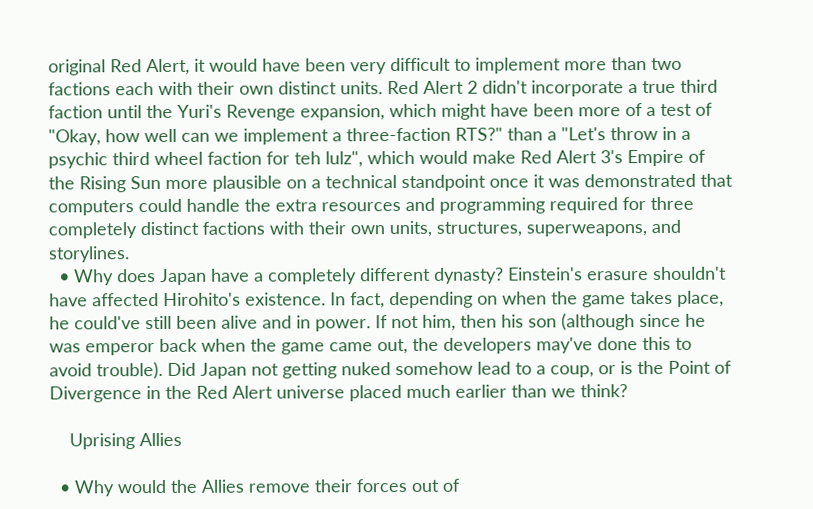original Red Alert, it would have been very difficult to implement more than two factions each with their own distinct units. Red Alert 2 didn't incorporate a true third faction until the Yuri's Revenge expansion, which might have been more of a test of "Okay, how well can we implement a three-faction RTS?" than a "Let's throw in a psychic third wheel faction for teh lulz", which would make Red Alert 3's Empire of the Rising Sun more plausible on a technical standpoint once it was demonstrated that computers could handle the extra resources and programming required for three completely distinct factions with their own units, structures, superweapons, and storylines.
  • Why does Japan have a completely different dynasty? Einstein's erasure shouldn't have affected Hirohito's existence. In fact, depending on when the game takes place, he could've still been alive and in power. If not him, then his son (although since he was emperor back when the game came out, the developers may've done this to avoid trouble). Did Japan not getting nuked somehow lead to a coup, or is the Point of Divergence in the Red Alert universe placed much earlier than we think?

    Uprising Allies

  • Why would the Allies remove their forces out of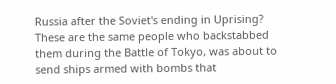Russia after the Soviet's ending in Uprising? These are the same people who backstabbed them during the Battle of Tokyo, was about to send ships armed with bombs that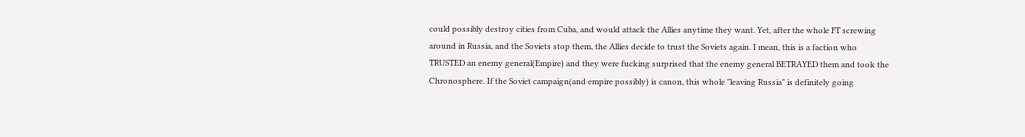could possibly destroy cities from Cuba, and would attack the Allies anytime they want. Yet, after the whole FT screwing around in Russia, and the Soviets stop them, the Allies decide to trust the Soviets again. I mean, this is a faction who TRUSTED an enemy general(Empire) and they were fucking surprised that the enemy general BETRAYED them and took the Chronosphere. If the Soviet campaign(and empire possibly) is canon, this whole "leaving Russia" is definitely going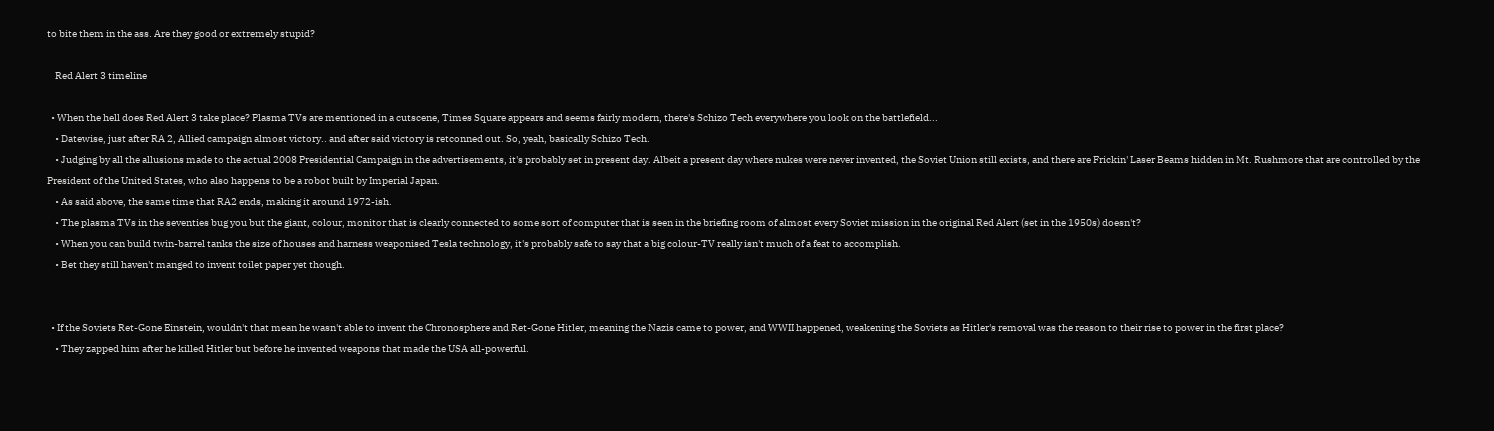to bite them in the ass. Are they good or extremely stupid?

    Red Alert 3 timeline

  • When the hell does Red Alert 3 take place? Plasma TVs are mentioned in a cutscene, Times Square appears and seems fairly modern, there's Schizo Tech everywhere you look on the battlefield...
    • Datewise, just after RA 2, Allied campaign almost victory.. and after said victory is retconned out. So, yeah, basically Schizo Tech.
    • Judging by all the allusions made to the actual 2008 Presidential Campaign in the advertisements, it's probably set in present day. Albeit a present day where nukes were never invented, the Soviet Union still exists, and there are Frickin' Laser Beams hidden in Mt. Rushmore that are controlled by the President of the United States, who also happens to be a robot built by Imperial Japan.
    • As said above, the same time that RA2 ends, making it around 1972-ish.
    • The plasma TVs in the seventies bug you but the giant, colour, monitor that is clearly connected to some sort of computer that is seen in the briefing room of almost every Soviet mission in the original Red Alert (set in the 1950s) doesn't?
    • When you can build twin-barrel tanks the size of houses and harness weaponised Tesla technology, it's probably safe to say that a big colour-TV really isn't much of a feat to accomplish.
    • Bet they still haven't manged to invent toilet paper yet though.


  • If the Soviets Ret-Gone Einstein, wouldn't that mean he wasn't able to invent the Chronosphere and Ret-Gone Hitler, meaning the Nazis came to power, and WWII happened, weakening the Soviets as Hitler's removal was the reason to their rise to power in the first place?
    • They zapped him after he killed Hitler but before he invented weapons that made the USA all-powerful.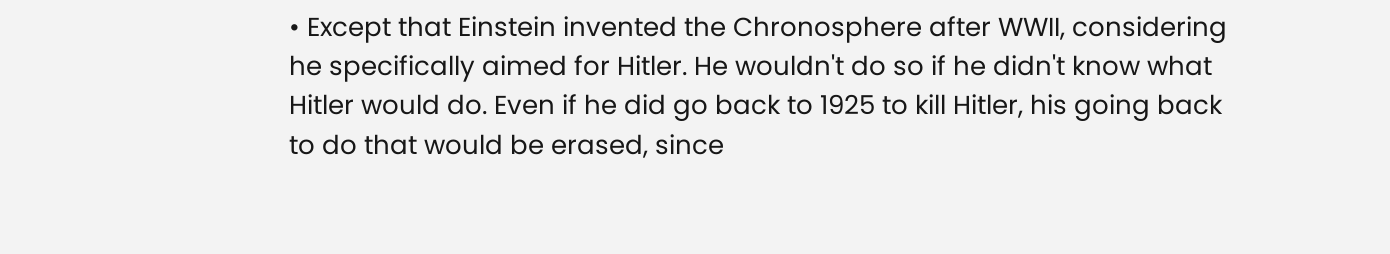• Except that Einstein invented the Chronosphere after WWII, considering he specifically aimed for Hitler. He wouldn't do so if he didn't know what Hitler would do. Even if he did go back to 1925 to kill Hitler, his going back to do that would be erased, since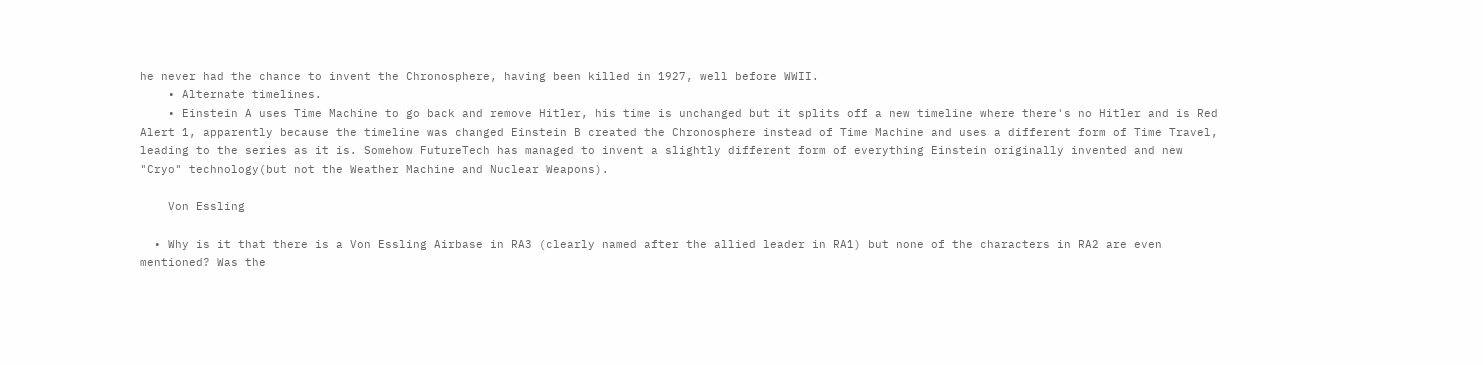he never had the chance to invent the Chronosphere, having been killed in 1927, well before WWII.
    • Alternate timelines.
    • Einstein A uses Time Machine to go back and remove Hitler, his time is unchanged but it splits off a new timeline where there's no Hitler and is Red Alert 1, apparently because the timeline was changed Einstein B created the Chronosphere instead of Time Machine and uses a different form of Time Travel, leading to the series as it is. Somehow FutureTech has managed to invent a slightly different form of everything Einstein originally invented and new "Cryo" technology(but not the Weather Machine and Nuclear Weapons).

    Von Essling

  • Why is it that there is a Von Essling Airbase in RA3 (clearly named after the allied leader in RA1) but none of the characters in RA2 are even mentioned? Was the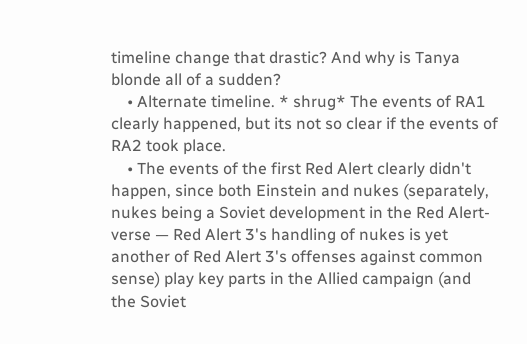timeline change that drastic? And why is Tanya blonde all of a sudden?
    • Alternate timeline. * shrug* The events of RA1 clearly happened, but its not so clear if the events of RA2 took place.
    • The events of the first Red Alert clearly didn't happen, since both Einstein and nukes (separately, nukes being a Soviet development in the Red Alert-verse — Red Alert 3's handling of nukes is yet another of Red Alert 3's offenses against common sense) play key parts in the Allied campaign (and the Soviet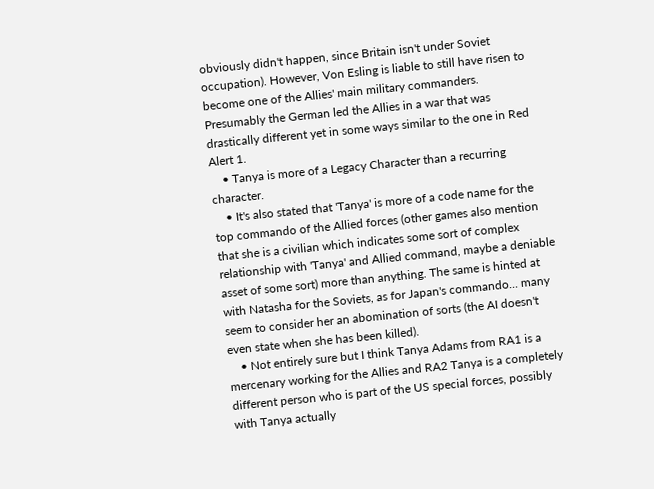obviously didn't happen, since Britain isn't under Soviet occupation). However, Von Esling is liable to still have risen to become one of the Allies' main military commanders. Presumably the German led the Allies in a war that was drastically different yet in some ways similar to the one in Red Alert 1.
    • Tanya is more of a Legacy Character than a recurring character.
    • It's also stated that 'Tanya' is more of a code name for the top commando of the Allied forces (other games also mention that she is a civilian which indicates some sort of complex relationship with 'Tanya' and Allied command, maybe a deniable asset of some sort) more than anything. The same is hinted at with Natasha for the Soviets, as for Japan's commando... many seem to consider her an abomination of sorts (the AI doesn't even state when she has been killed).
    • Not entirely sure but I think Tanya Adams from RA1 is a mercenary working for the Allies and RA2 Tanya is a completely different person who is part of the US special forces, possibly with Tanya actually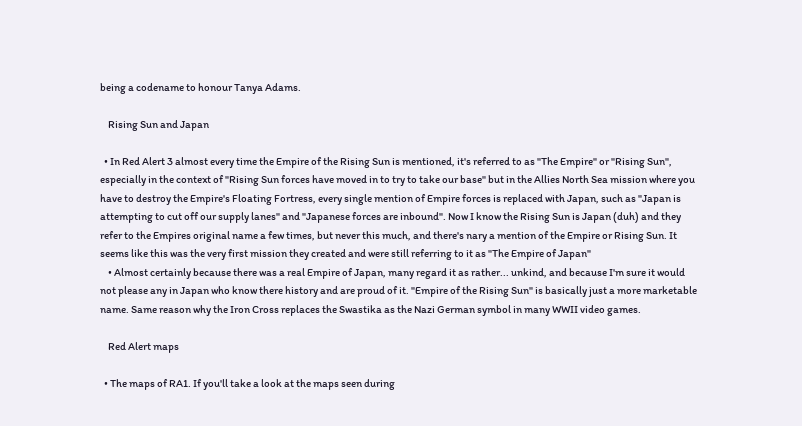being a codename to honour Tanya Adams.

    Rising Sun and Japan

  • In Red Alert 3 almost every time the Empire of the Rising Sun is mentioned, it's referred to as "The Empire" or "Rising Sun", especially in the context of "Rising Sun forces have moved in to try to take our base" but in the Allies North Sea mission where you have to destroy the Empire's Floating Fortress, every single mention of Empire forces is replaced with Japan, such as "Japan is attempting to cut off our supply lanes" and "Japanese forces are inbound". Now I know the Rising Sun is Japan (duh) and they refer to the Empires original name a few times, but never this much, and there's nary a mention of the Empire or Rising Sun. It seems like this was the very first mission they created and were still referring to it as "The Empire of Japan"
    • Almost certainly because there was a real Empire of Japan, many regard it as rather... unkind, and because I'm sure it would not please any in Japan who know there history and are proud of it. "Empire of the Rising Sun" is basically just a more marketable name. Same reason why the Iron Cross replaces the Swastika as the Nazi German symbol in many WWII video games.

    Red Alert maps

  • The maps of RA1. If you'll take a look at the maps seen during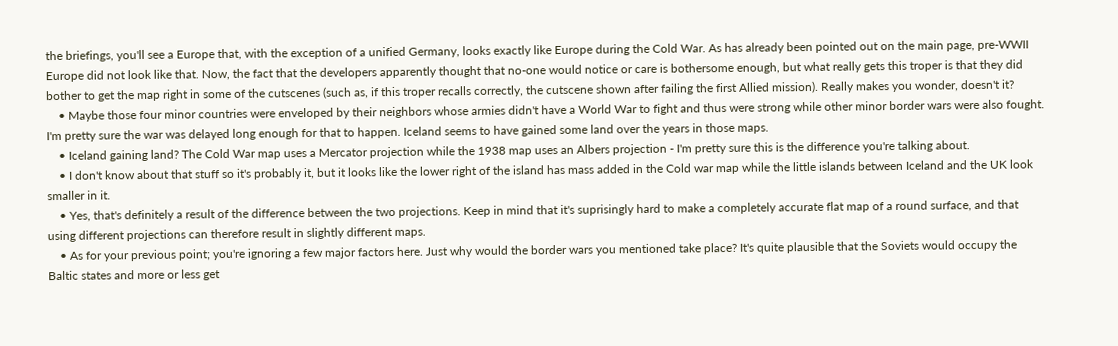the briefings, you'll see a Europe that, with the exception of a unified Germany, looks exactly like Europe during the Cold War. As has already been pointed out on the main page, pre-WWII Europe did not look like that. Now, the fact that the developers apparently thought that no-one would notice or care is bothersome enough, but what really gets this troper is that they did bother to get the map right in some of the cutscenes (such as, if this troper recalls correctly, the cutscene shown after failing the first Allied mission). Really makes you wonder, doesn't it?
    • Maybe those four minor countries were enveloped by their neighbors whose armies didn't have a World War to fight and thus were strong while other minor border wars were also fought. I'm pretty sure the war was delayed long enough for that to happen. Iceland seems to have gained some land over the years in those maps.
    • Iceland gaining land? The Cold War map uses a Mercator projection while the 1938 map uses an Albers projection - I'm pretty sure this is the difference you're talking about.
    • I don't know about that stuff so it's probably it, but it looks like the lower right of the island has mass added in the Cold war map while the little islands between Iceland and the UK look smaller in it.
    • Yes, that's definitely a result of the difference between the two projections. Keep in mind that it's suprisingly hard to make a completely accurate flat map of a round surface, and that using different projections can therefore result in slightly different maps.
    • As for your previous point; you're ignoring a few major factors here. Just why would the border wars you mentioned take place? It's quite plausible that the Soviets would occupy the Baltic states and more or less get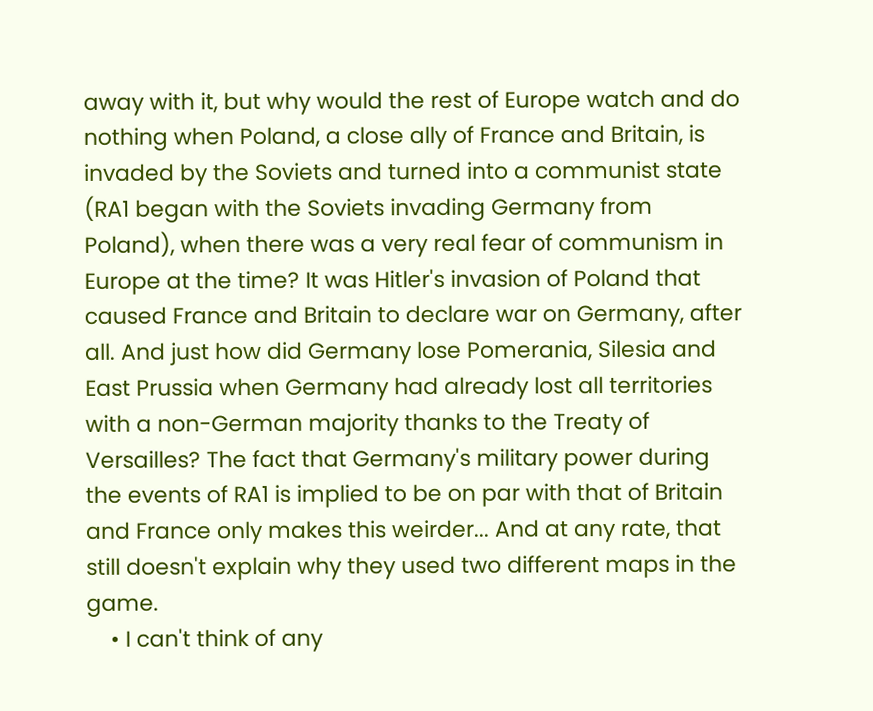away with it, but why would the rest of Europe watch and do nothing when Poland, a close ally of France and Britain, is invaded by the Soviets and turned into a communist state (RA1 began with the Soviets invading Germany from Poland), when there was a very real fear of communism in Europe at the time? It was Hitler's invasion of Poland that caused France and Britain to declare war on Germany, after all. And just how did Germany lose Pomerania, Silesia and East Prussia when Germany had already lost all territories with a non-German majority thanks to the Treaty of Versailles? The fact that Germany's military power during the events of RA1 is implied to be on par with that of Britain and France only makes this weirder... And at any rate, that still doesn't explain why they used two different maps in the game.
    • I can't think of any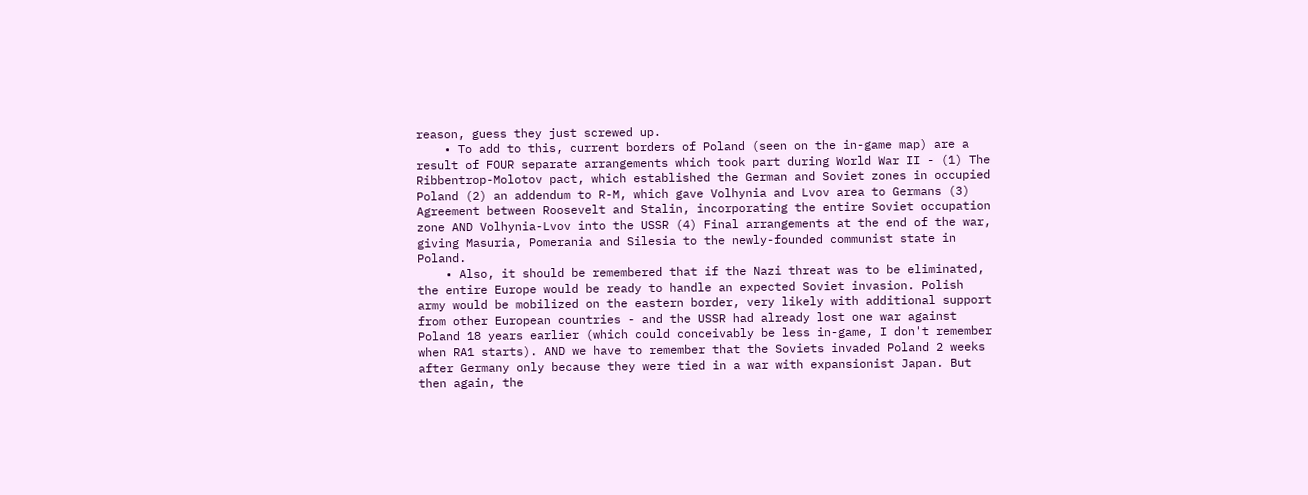reason, guess they just screwed up.
    • To add to this, current borders of Poland (seen on the in-game map) are a result of FOUR separate arrangements which took part during World War II - (1) The Ribbentrop-Molotov pact, which established the German and Soviet zones in occupied Poland (2) an addendum to R-M, which gave Volhynia and Lvov area to Germans (3) Agreement between Roosevelt and Stalin, incorporating the entire Soviet occupation zone AND Volhynia-Lvov into the USSR (4) Final arrangements at the end of the war, giving Masuria, Pomerania and Silesia to the newly-founded communist state in Poland.
    • Also, it should be remembered that if the Nazi threat was to be eliminated, the entire Europe would be ready to handle an expected Soviet invasion. Polish army would be mobilized on the eastern border, very likely with additional support from other European countries - and the USSR had already lost one war against Poland 18 years earlier (which could conceivably be less in-game, I don't remember when RA1 starts). AND we have to remember that the Soviets invaded Poland 2 weeks after Germany only because they were tied in a war with expansionist Japan. But then again, the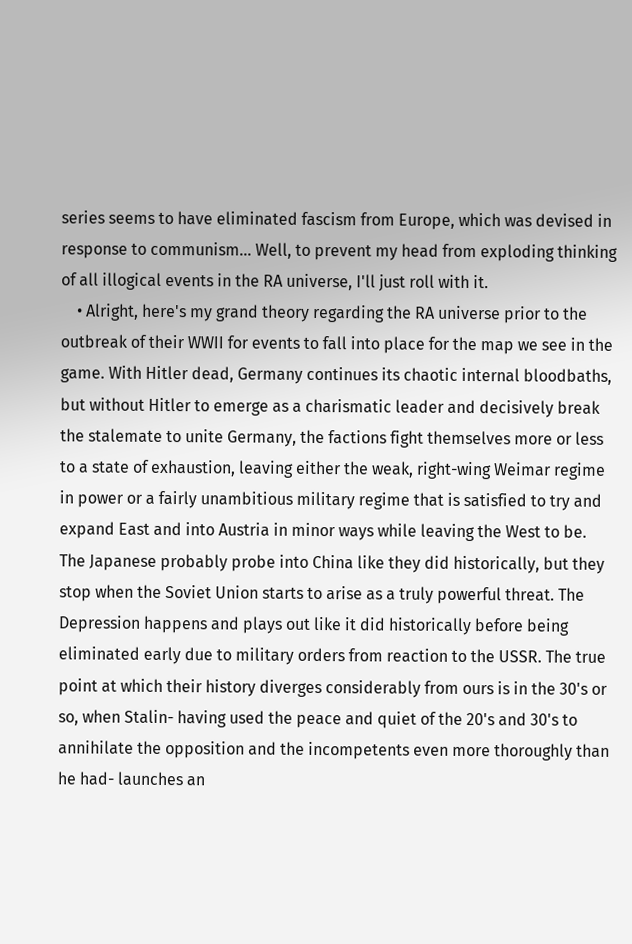series seems to have eliminated fascism from Europe, which was devised in response to communism... Well, to prevent my head from exploding thinking of all illogical events in the RA universe, I'll just roll with it.
    • Alright, here's my grand theory regarding the RA universe prior to the outbreak of their WWII for events to fall into place for the map we see in the game. With Hitler dead, Germany continues its chaotic internal bloodbaths, but without Hitler to emerge as a charismatic leader and decisively break the stalemate to unite Germany, the factions fight themselves more or less to a state of exhaustion, leaving either the weak, right-wing Weimar regime in power or a fairly unambitious military regime that is satisfied to try and expand East and into Austria in minor ways while leaving the West to be. The Japanese probably probe into China like they did historically, but they stop when the Soviet Union starts to arise as a truly powerful threat. The Depression happens and plays out like it did historically before being eliminated early due to military orders from reaction to the USSR. The true point at which their history diverges considerably from ours is in the 30's or so, when Stalin- having used the peace and quiet of the 20's and 30's to annihilate the opposition and the incompetents even more thoroughly than he had- launches an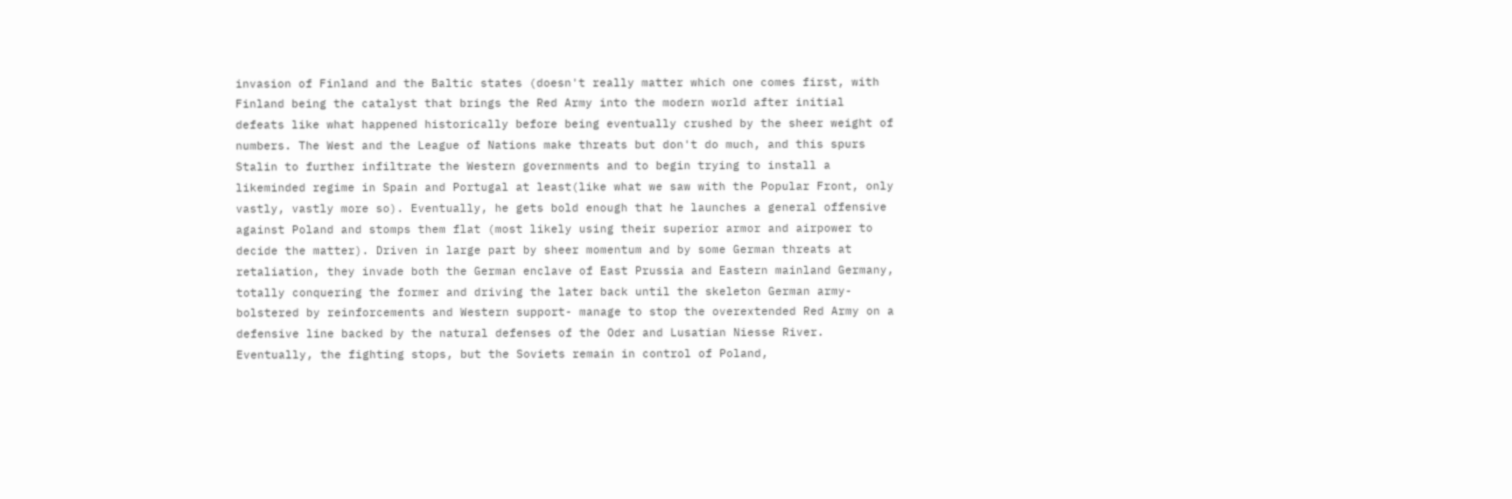invasion of Finland and the Baltic states (doesn't really matter which one comes first, with Finland being the catalyst that brings the Red Army into the modern world after initial defeats like what happened historically before being eventually crushed by the sheer weight of numbers. The West and the League of Nations make threats but don't do much, and this spurs Stalin to further infiltrate the Western governments and to begin trying to install a likeminded regime in Spain and Portugal at least(like what we saw with the Popular Front, only vastly, vastly more so). Eventually, he gets bold enough that he launches a general offensive against Poland and stomps them flat (most likely using their superior armor and airpower to decide the matter). Driven in large part by sheer momentum and by some German threats at retaliation, they invade both the German enclave of East Prussia and Eastern mainland Germany, totally conquering the former and driving the later back until the skeleton German army- bolstered by reinforcements and Western support- manage to stop the overextended Red Army on a defensive line backed by the natural defenses of the Oder and Lusatian Niesse River. Eventually, the fighting stops, but the Soviets remain in control of Poland,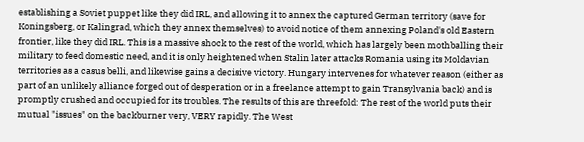establishing a Soviet puppet like they did IRL, and allowing it to annex the captured German territory (save for Koningsberg, or Kalingrad, which they annex themselves) to avoid notice of them annexing Poland's old Eastern frontier, like they did IRL. This is a massive shock to the rest of the world, which has largely been mothballing their military to feed domestic need, and it is only heightened when Stalin later attacks Romania using its Moldavian territories as a casus belli, and likewise gains a decisive victory. Hungary intervenes for whatever reason (either as part of an unlikely alliance forged out of desperation or in a freelance attempt to gain Transylvania back) and is promptly crushed and occupied for its troubles. The results of this are threefold: The rest of the world puts their mutual "issues" on the backburner very, VERY rapidly. The West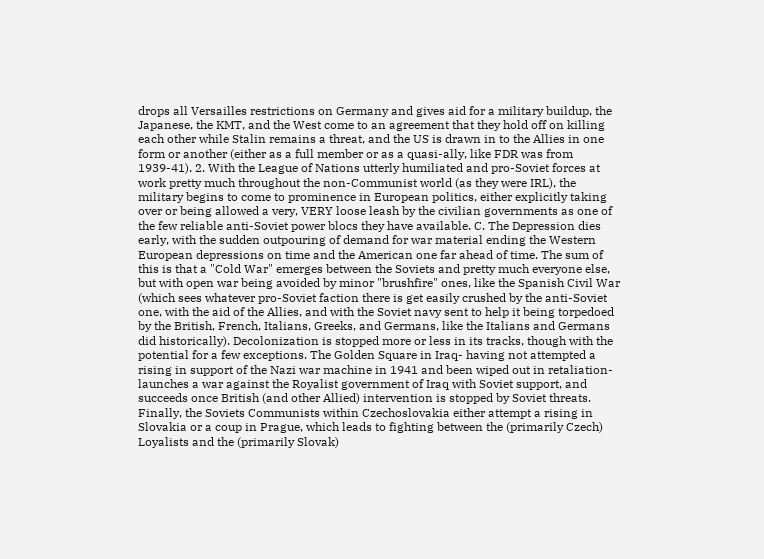drops all Versailles restrictions on Germany and gives aid for a military buildup, the Japanese, the KMT, and the West come to an agreement that they hold off on killing each other while Stalin remains a threat, and the US is drawn in to the Allies in one form or another (either as a full member or as a quasi-ally, like FDR was from 1939-41). 2. With the League of Nations utterly humiliated and pro-Soviet forces at work pretty much throughout the non-Communist world (as they were IRL), the military begins to come to prominence in European politics, either explicitly taking over or being allowed a very, VERY loose leash by the civilian governments as one of the few reliable anti-Soviet power blocs they have available. C. The Depression dies early, with the sudden outpouring of demand for war material ending the Western European depressions on time and the American one far ahead of time. The sum of this is that a "Cold War" emerges between the Soviets and pretty much everyone else, but with open war being avoided by minor "brushfire" ones, like the Spanish Civil War (which sees whatever pro-Soviet faction there is get easily crushed by the anti-Soviet one, with the aid of the Allies, and with the Soviet navy sent to help it being torpedoed by the British, French, Italians, Greeks, and Germans, like the Italians and Germans did historically). Decolonization is stopped more or less in its tracks, though with the potential for a few exceptions. The Golden Square in Iraq- having not attempted a rising in support of the Nazi war machine in 1941 and been wiped out in retaliation- launches a war against the Royalist government of Iraq with Soviet support, and succeeds once British (and other Allied) intervention is stopped by Soviet threats. Finally, the Soviets Communists within Czechoslovakia either attempt a rising in Slovakia or a coup in Prague, which leads to fighting between the (primarily Czech) Loyalists and the (primarily Slovak)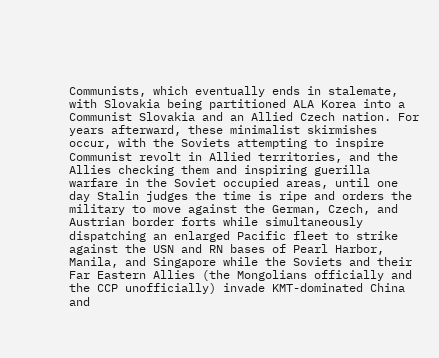Communists, which eventually ends in stalemate, with Slovakia being partitioned ALA Korea into a Communist Slovakia and an Allied Czech nation. For years afterward, these minimalist skirmishes occur, with the Soviets attempting to inspire Communist revolt in Allied territories, and the Allies checking them and inspiring guerilla warfare in the Soviet occupied areas, until one day Stalin judges the time is ripe and orders the military to move against the German, Czech, and Austrian border forts while simultaneously dispatching an enlarged Pacific fleet to strike against the USN and RN bases of Pearl Harbor, Manila, and Singapore while the Soviets and their Far Eastern Allies (the Mongolians officially and the CCP unofficially) invade KMT-dominated China and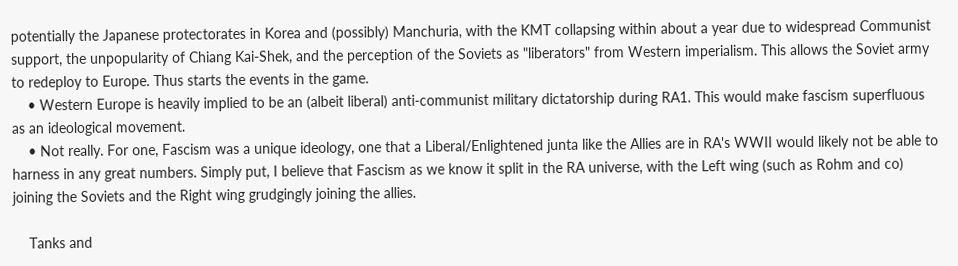potentially the Japanese protectorates in Korea and (possibly) Manchuria, with the KMT collapsing within about a year due to widespread Communist support, the unpopularity of Chiang Kai-Shek, and the perception of the Soviets as "liberators" from Western imperialism. This allows the Soviet army to redeploy to Europe. Thus starts the events in the game.
    • Western Europe is heavily implied to be an (albeit liberal) anti-communist military dictatorship during RA1. This would make fascism superfluous as an ideological movement.
    • Not really. For one, Fascism was a unique ideology, one that a Liberal/Enlightened junta like the Allies are in RA's WWII would likely not be able to harness in any great numbers. Simply put, I believe that Fascism as we know it split in the RA universe, with the Left wing (such as Rohm and co) joining the Soviets and the Right wing grudgingly joining the allies.

    Tanks and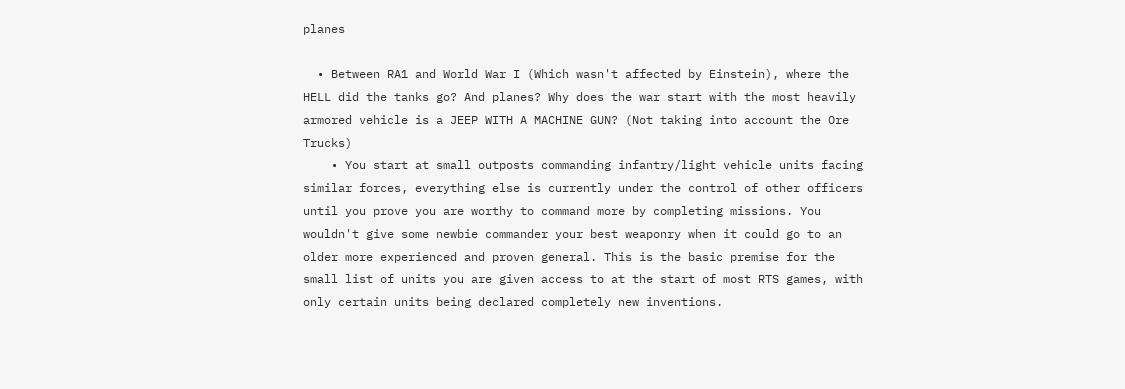planes

  • Between RA1 and World War I (Which wasn't affected by Einstein), where the HELL did the tanks go? And planes? Why does the war start with the most heavily armored vehicle is a JEEP WITH A MACHINE GUN? (Not taking into account the Ore Trucks)
    • You start at small outposts commanding infantry/light vehicle units facing similar forces, everything else is currently under the control of other officers until you prove you are worthy to command more by completing missions. You wouldn't give some newbie commander your best weaponry when it could go to an older more experienced and proven general. This is the basic premise for the small list of units you are given access to at the start of most RTS games, with only certain units being declared completely new inventions.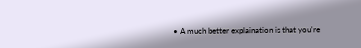• A much better explaination is that you're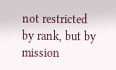not restricted by rank, but by mission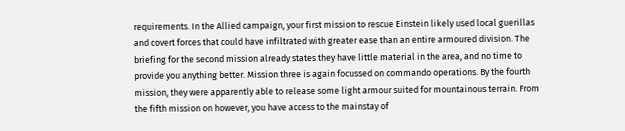requirements. In the Allied campaign, your first mission to rescue Einstein likely used local guerillas and covert forces that could have infiltrated with greater ease than an entire armoured division. The briefing for the second mission already states they have little material in the area, and no time to provide you anything better. Mission three is again focussed on commando operations. By the fourth mission, they were apparently able to release some light armour suited for mountainous terrain. From the fifth mission on however, you have access to the mainstay of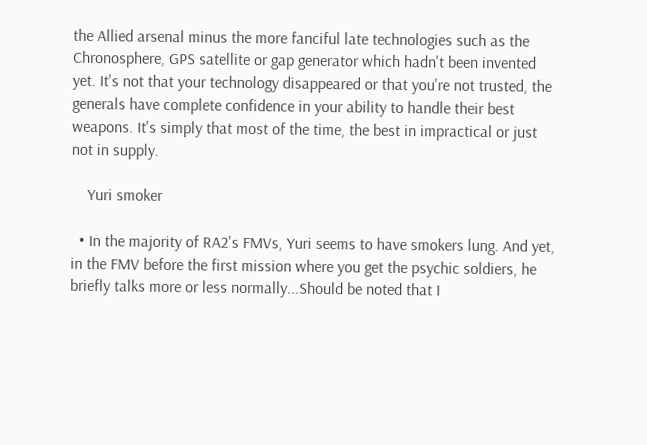the Allied arsenal minus the more fanciful late technologies such as the Chronosphere, GPS satellite or gap generator which hadn't been invented yet. It's not that your technology disappeared or that you're not trusted, the generals have complete confidence in your ability to handle their best weapons. It's simply that most of the time, the best in impractical or just not in supply.

    Yuri smoker

  • In the majority of RA2's FMVs, Yuri seems to have smokers lung. And yet, in the FMV before the first mission where you get the psychic soldiers, he briefly talks more or less normally...Should be noted that I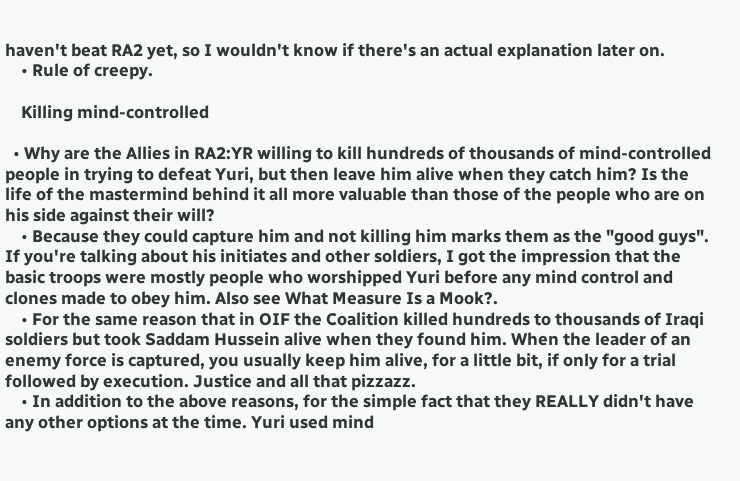haven't beat RA2 yet, so I wouldn't know if there's an actual explanation later on.
    • Rule of creepy.

    Killing mind-controlled

  • Why are the Allies in RA2:YR willing to kill hundreds of thousands of mind-controlled people in trying to defeat Yuri, but then leave him alive when they catch him? Is the life of the mastermind behind it all more valuable than those of the people who are on his side against their will?
    • Because they could capture him and not killing him marks them as the "good guys". If you're talking about his initiates and other soldiers, I got the impression that the basic troops were mostly people who worshipped Yuri before any mind control and clones made to obey him. Also see What Measure Is a Mook?.
    • For the same reason that in OIF the Coalition killed hundreds to thousands of Iraqi soldiers but took Saddam Hussein alive when they found him. When the leader of an enemy force is captured, you usually keep him alive, for a little bit, if only for a trial followed by execution. Justice and all that pizzazz.
    • In addition to the above reasons, for the simple fact that they REALLY didn't have any other options at the time. Yuri used mind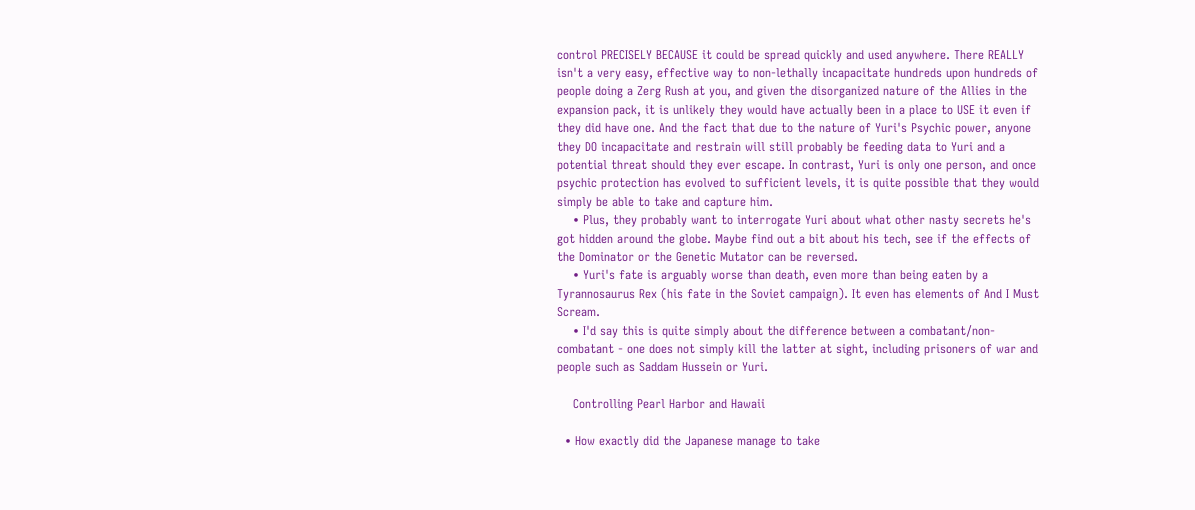control PRECISELY BECAUSE it could be spread quickly and used anywhere. There REALLY isn't a very easy, effective way to non-lethally incapacitate hundreds upon hundreds of people doing a Zerg Rush at you, and given the disorganized nature of the Allies in the expansion pack, it is unlikely they would have actually been in a place to USE it even if they did have one. And the fact that due to the nature of Yuri's Psychic power, anyone they DO incapacitate and restrain will still probably be feeding data to Yuri and a potential threat should they ever escape. In contrast, Yuri is only one person, and once psychic protection has evolved to sufficient levels, it is quite possible that they would simply be able to take and capture him.
    • Plus, they probably want to interrogate Yuri about what other nasty secrets he's got hidden around the globe. Maybe find out a bit about his tech, see if the effects of the Dominator or the Genetic Mutator can be reversed.
    • Yuri's fate is arguably worse than death, even more than being eaten by a Tyrannosaurus Rex (his fate in the Soviet campaign). It even has elements of And I Must Scream.
    • I'd say this is quite simply about the difference between a combatant/non-combatant - one does not simply kill the latter at sight, including prisoners of war and people such as Saddam Hussein or Yuri.

    Controlling Pearl Harbor and Hawaii

  • How exactly did the Japanese manage to take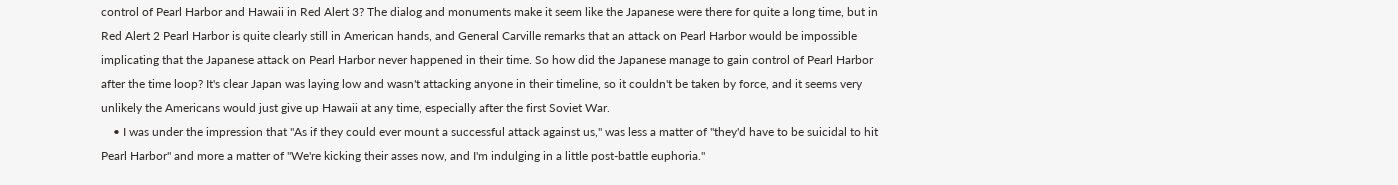control of Pearl Harbor and Hawaii in Red Alert 3? The dialog and monuments make it seem like the Japanese were there for quite a long time, but in Red Alert 2 Pearl Harbor is quite clearly still in American hands, and General Carville remarks that an attack on Pearl Harbor would be impossible implicating that the Japanese attack on Pearl Harbor never happened in their time. So how did the Japanese manage to gain control of Pearl Harbor after the time loop? It's clear Japan was laying low and wasn't attacking anyone in their timeline, so it couldn't be taken by force, and it seems very unlikely the Americans would just give up Hawaii at any time, especially after the first Soviet War.
    • I was under the impression that "As if they could ever mount a successful attack against us," was less a matter of "they'd have to be suicidal to hit Pearl Harbor" and more a matter of "We're kicking their asses now, and I'm indulging in a little post-battle euphoria."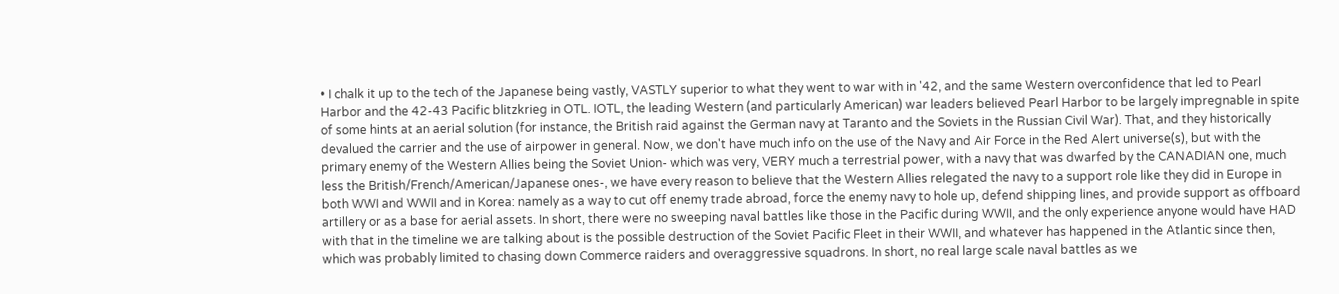• I chalk it up to the tech of the Japanese being vastly, VASTLY superior to what they went to war with in '42, and the same Western overconfidence that led to Pearl Harbor and the 42-43 Pacific blitzkrieg in OTL. IOTL, the leading Western (and particularly American) war leaders believed Pearl Harbor to be largely impregnable in spite of some hints at an aerial solution (for instance, the British raid against the German navy at Taranto and the Soviets in the Russian Civil War). That, and they historically devalued the carrier and the use of airpower in general. Now, we don't have much info on the use of the Navy and Air Force in the Red Alert universe(s), but with the primary enemy of the Western Allies being the Soviet Union- which was very, VERY much a terrestrial power, with a navy that was dwarfed by the CANADIAN one, much less the British/French/American/Japanese ones-, we have every reason to believe that the Western Allies relegated the navy to a support role like they did in Europe in both WWI and WWII and in Korea: namely as a way to cut off enemy trade abroad, force the enemy navy to hole up, defend shipping lines, and provide support as offboard artillery or as a base for aerial assets. In short, there were no sweeping naval battles like those in the Pacific during WWII, and the only experience anyone would have HAD with that in the timeline we are talking about is the possible destruction of the Soviet Pacific Fleet in their WWII, and whatever has happened in the Atlantic since then, which was probably limited to chasing down Commerce raiders and overaggressive squadrons. In short, no real large scale naval battles as we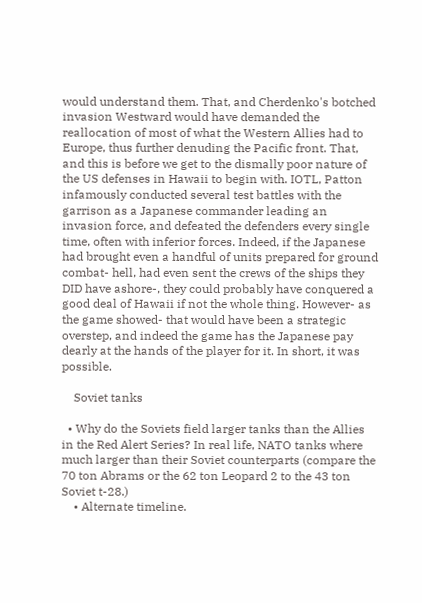would understand them. That, and Cherdenko's botched invasion Westward would have demanded the reallocation of most of what the Western Allies had to Europe, thus further denuding the Pacific front. That, and this is before we get to the dismally poor nature of the US defenses in Hawaii to begin with. IOTL, Patton infamously conducted several test battles with the garrison as a Japanese commander leading an invasion force, and defeated the defenders every single time, often with inferior forces. Indeed, if the Japanese had brought even a handful of units prepared for ground combat- hell, had even sent the crews of the ships they DID have ashore-, they could probably have conquered a good deal of Hawaii if not the whole thing. However- as the game showed- that would have been a strategic overstep, and indeed the game has the Japanese pay dearly at the hands of the player for it. In short, it was possible.

    Soviet tanks

  • Why do the Soviets field larger tanks than the Allies in the Red Alert Series? In real life, NATO tanks where much larger than their Soviet counterparts (compare the 70 ton Abrams or the 62 ton Leopard 2 to the 43 ton Soviet t-28.)
    • Alternate timeline.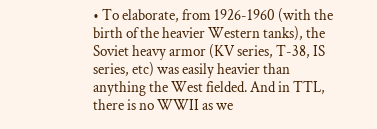• To elaborate, from 1926-1960 (with the birth of the heavier Western tanks), the Soviet heavy armor (KV series, T-38, IS series, etc) was easily heavier than anything the West fielded. And in TTL, there is no WWII as we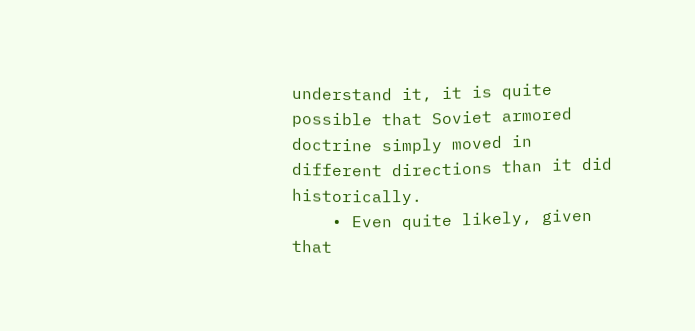understand it, it is quite possible that Soviet armored doctrine simply moved in different directions than it did historically.
    • Even quite likely, given that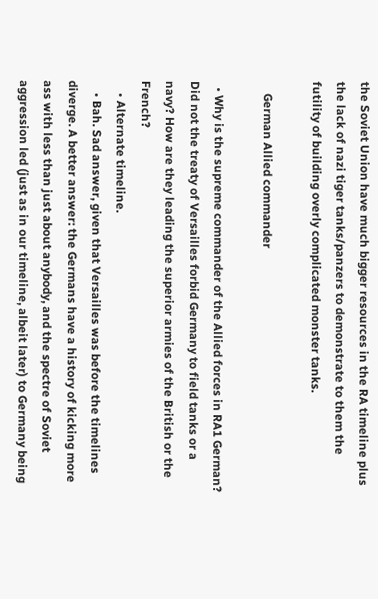the Soviet Union have much bigger resources in the RA timeline plus the lack of nazi tiger tanks/panzers to demonstrate to them the futility of building overly complicated monster tanks.

    German Allied commander

  • Why is the supreme commander of the Allied forces in RA1 German? Did not the treaty of Versailles forbid Germany to field tanks or a navy? How are they leading the superior armies of the British or the French?
    • Alternate timeline.
    • Bah. Sad answer, given that Versailles was before the timelines diverge. A better answer: the Germans have a history of kicking more ass with less than just about anybody, and the spectre of Soviet aggression led (just as in our timeline, albeit later) to Germany being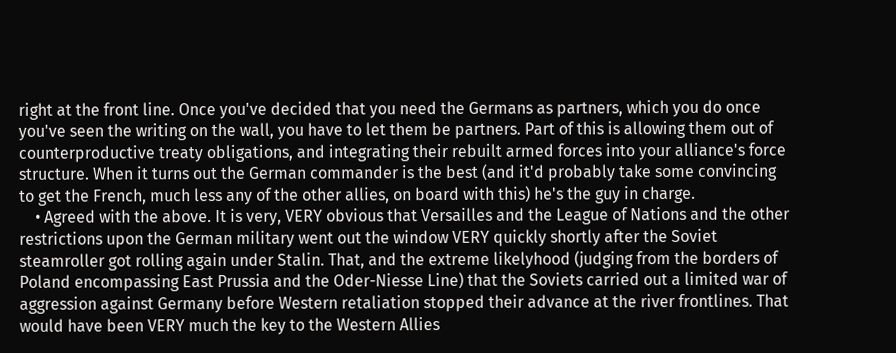right at the front line. Once you've decided that you need the Germans as partners, which you do once you've seen the writing on the wall, you have to let them be partners. Part of this is allowing them out of counterproductive treaty obligations, and integrating their rebuilt armed forces into your alliance's force structure. When it turns out the German commander is the best (and it'd probably take some convincing to get the French, much less any of the other allies, on board with this) he's the guy in charge.
    • Agreed with the above. It is very, VERY obvious that Versailles and the League of Nations and the other restrictions upon the German military went out the window VERY quickly shortly after the Soviet steamroller got rolling again under Stalin. That, and the extreme likelyhood (judging from the borders of Poland encompassing East Prussia and the Oder-Niesse Line) that the Soviets carried out a limited war of aggression against Germany before Western retaliation stopped their advance at the river frontlines. That would have been VERY much the key to the Western Allies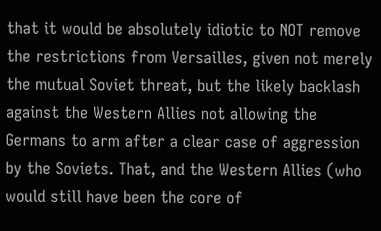that it would be absolutely idiotic to NOT remove the restrictions from Versailles, given not merely the mutual Soviet threat, but the likely backlash against the Western Allies not allowing the Germans to arm after a clear case of aggression by the Soviets. That, and the Western Allies (who would still have been the core of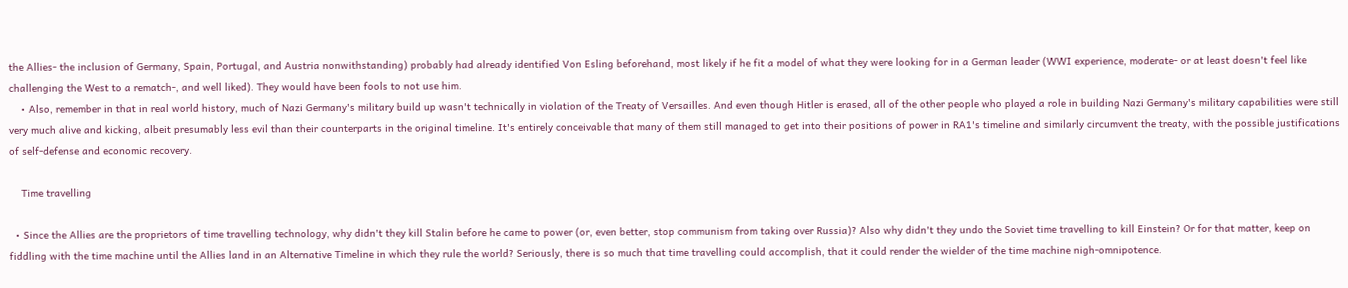the Allies- the inclusion of Germany, Spain, Portugal, and Austria nonwithstanding) probably had already identified Von Esling beforehand, most likely if he fit a model of what they were looking for in a German leader (WWI experience, moderate- or at least doesn't feel like challenging the West to a rematch-, and well liked). They would have been fools to not use him.
    • Also, remember in that in real world history, much of Nazi Germany's military build up wasn't technically in violation of the Treaty of Versailles. And even though Hitler is erased, all of the other people who played a role in building Nazi Germany's military capabilities were still very much alive and kicking, albeit presumably less evil than their counterparts in the original timeline. It's entirely conceivable that many of them still managed to get into their positions of power in RA1's timeline and similarly circumvent the treaty, with the possible justifications of self-defense and economic recovery.

    Time travelling

  • Since the Allies are the proprietors of time travelling technology, why didn't they kill Stalin before he came to power (or, even better, stop communism from taking over Russia)? Also why didn't they undo the Soviet time travelling to kill Einstein? Or for that matter, keep on fiddling with the time machine until the Allies land in an Alternative Timeline in which they rule the world? Seriously, there is so much that time travelling could accomplish, that it could render the wielder of the time machine nigh-omnipotence.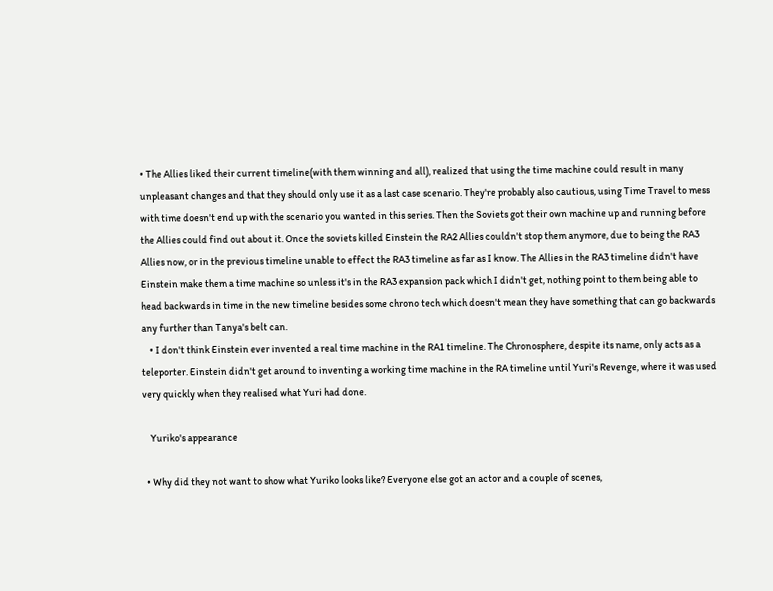• The Allies liked their current timeline(with them winning and all), realized that using the time machine could result in many unpleasant changes and that they should only use it as a last case scenario. They're probably also cautious, using Time Travel to mess with time doesn't end up with the scenario you wanted in this series. Then the Soviets got their own machine up and running before the Allies could find out about it. Once the soviets killed Einstein the RA2 Allies couldn't stop them anymore, due to being the RA3 Allies now, or in the previous timeline unable to effect the RA3 timeline as far as I know. The Allies in the RA3 timeline didn't have Einstein make them a time machine so unless it's in the RA3 expansion pack which I didn't get, nothing point to them being able to head backwards in time in the new timeline besides some chrono tech which doesn't mean they have something that can go backwards any further than Tanya's belt can.
    • I don't think Einstein ever invented a real time machine in the RA1 timeline. The Chronosphere, despite its name, only acts as a teleporter. Einstein didn't get around to inventing a working time machine in the RA timeline until Yuri's Revenge, where it was used very quickly when they realised what Yuri had done.

    Yuriko's appearance

  • Why did they not want to show what Yuriko looks like? Everyone else got an actor and a couple of scenes,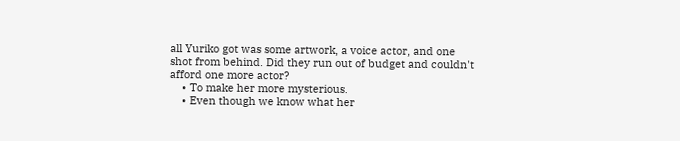all Yuriko got was some artwork, a voice actor, and one shot from behind. Did they run out of budget and couldn't afford one more actor?
    • To make her more mysterious.
    • Even though we know what her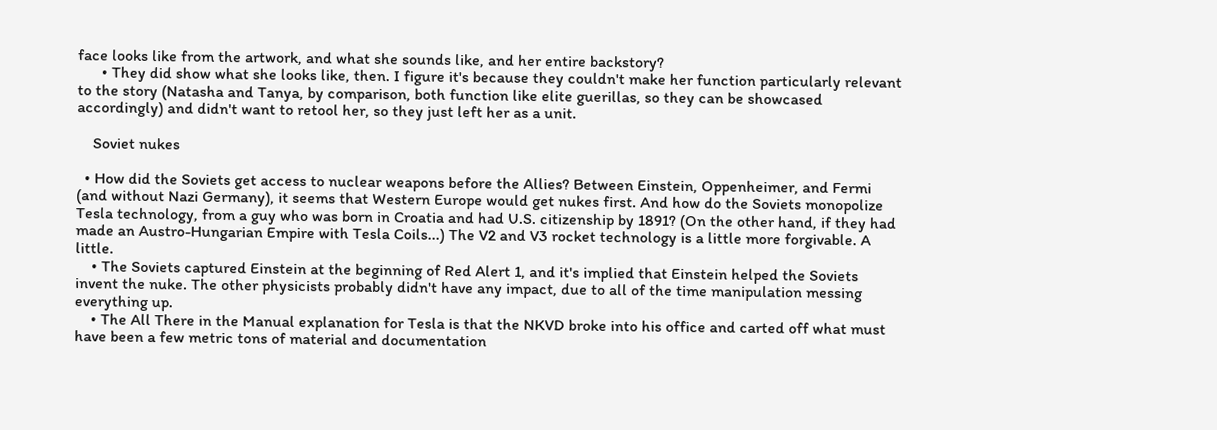face looks like from the artwork, and what she sounds like, and her entire backstory?
      • They did show what she looks like, then. I figure it's because they couldn't make her function particularly relevant to the story (Natasha and Tanya, by comparison, both function like elite guerillas, so they can be showcased accordingly) and didn't want to retool her, so they just left her as a unit.

    Soviet nukes

  • How did the Soviets get access to nuclear weapons before the Allies? Between Einstein, Oppenheimer, and Fermi (and without Nazi Germany), it seems that Western Europe would get nukes first. And how do the Soviets monopolize Tesla technology, from a guy who was born in Croatia and had U.S. citizenship by 1891? (On the other hand, if they had made an Austro-Hungarian Empire with Tesla Coils...) The V2 and V3 rocket technology is a little more forgivable. A little.
    • The Soviets captured Einstein at the beginning of Red Alert 1, and it's implied that Einstein helped the Soviets invent the nuke. The other physicists probably didn't have any impact, due to all of the time manipulation messing everything up.
    • The All There in the Manual explanation for Tesla is that the NKVD broke into his office and carted off what must have been a few metric tons of material and documentation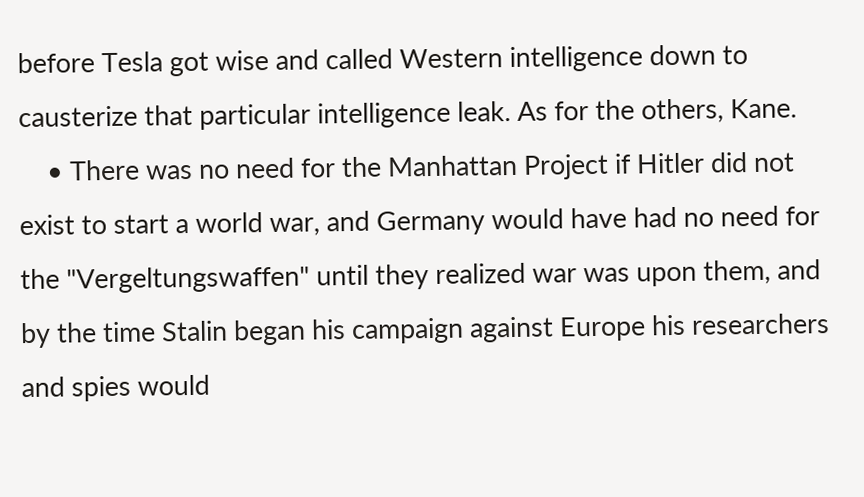before Tesla got wise and called Western intelligence down to causterize that particular intelligence leak. As for the others, Kane.
    • There was no need for the Manhattan Project if Hitler did not exist to start a world war, and Germany would have had no need for the "Vergeltungswaffen" until they realized war was upon them, and by the time Stalin began his campaign against Europe his researchers and spies would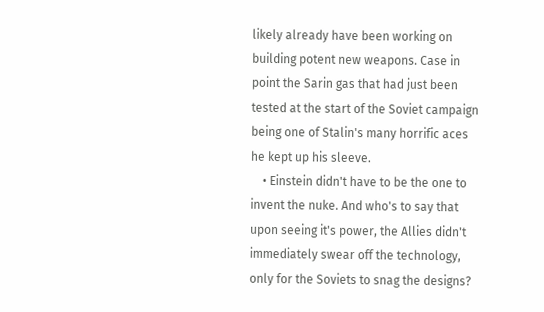likely already have been working on building potent new weapons. Case in point the Sarin gas that had just been tested at the start of the Soviet campaign being one of Stalin's many horrific aces he kept up his sleeve.
    • Einstein didn't have to be the one to invent the nuke. And who's to say that upon seeing it's power, the Allies didn't immediately swear off the technology, only for the Soviets to snag the designs?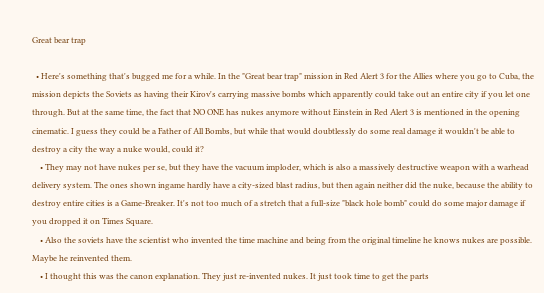Great bear trap

  • Here's something that's bugged me for a while. In the "Great bear trap" mission in Red Alert 3 for the Allies where you go to Cuba, the mission depicts the Soviets as having their Kirov's carrying massive bombs which apparently could take out an entire city if you let one through. But at the same time, the fact that NO ONE has nukes anymore without Einstein in Red Alert 3 is mentioned in the opening cinematic. I guess they could be a Father of All Bombs, but while that would doubtlessly do some real damage it wouldn't be able to destroy a city the way a nuke would, could it?
    • They may not have nukes per se, but they have the vacuum imploder, which is also a massively destructive weapon with a warhead delivery system. The ones shown ingame hardly have a city-sized blast radius, but then again neither did the nuke, because the ability to destroy entire cities is a Game-Breaker. It's not too much of a stretch that a full-size "black hole bomb" could do some major damage if you dropped it on Times Square.
    • Also the soviets have the scientist who invented the time machine and being from the original timeline he knows nukes are possible. Maybe he reinvented them.
    • I thought this was the canon explanation. They just re-invented nukes. It just took time to get the parts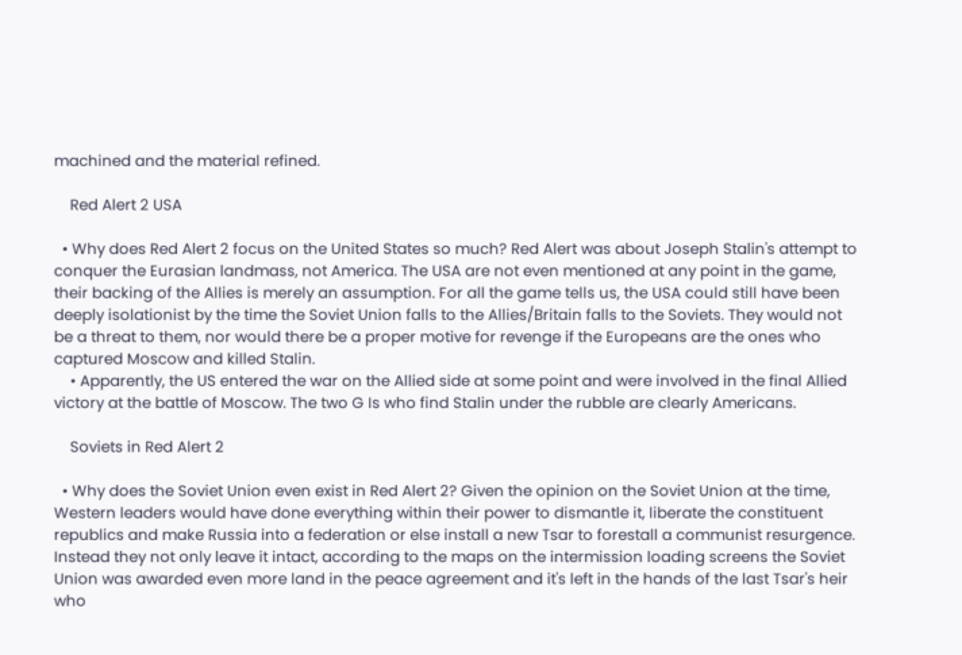machined and the material refined.

    Red Alert 2 USA

  • Why does Red Alert 2 focus on the United States so much? Red Alert was about Joseph Stalin's attempt to conquer the Eurasian landmass, not America. The USA are not even mentioned at any point in the game, their backing of the Allies is merely an assumption. For all the game tells us, the USA could still have been deeply isolationist by the time the Soviet Union falls to the Allies/Britain falls to the Soviets. They would not be a threat to them, nor would there be a proper motive for revenge if the Europeans are the ones who captured Moscow and killed Stalin.
    • Apparently, the US entered the war on the Allied side at some point and were involved in the final Allied victory at the battle of Moscow. The two G Is who find Stalin under the rubble are clearly Americans.

    Soviets in Red Alert 2

  • Why does the Soviet Union even exist in Red Alert 2? Given the opinion on the Soviet Union at the time, Western leaders would have done everything within their power to dismantle it, liberate the constituent republics and make Russia into a federation or else install a new Tsar to forestall a communist resurgence. Instead they not only leave it intact, according to the maps on the intermission loading screens the Soviet Union was awarded even more land in the peace agreement and it's left in the hands of the last Tsar's heir who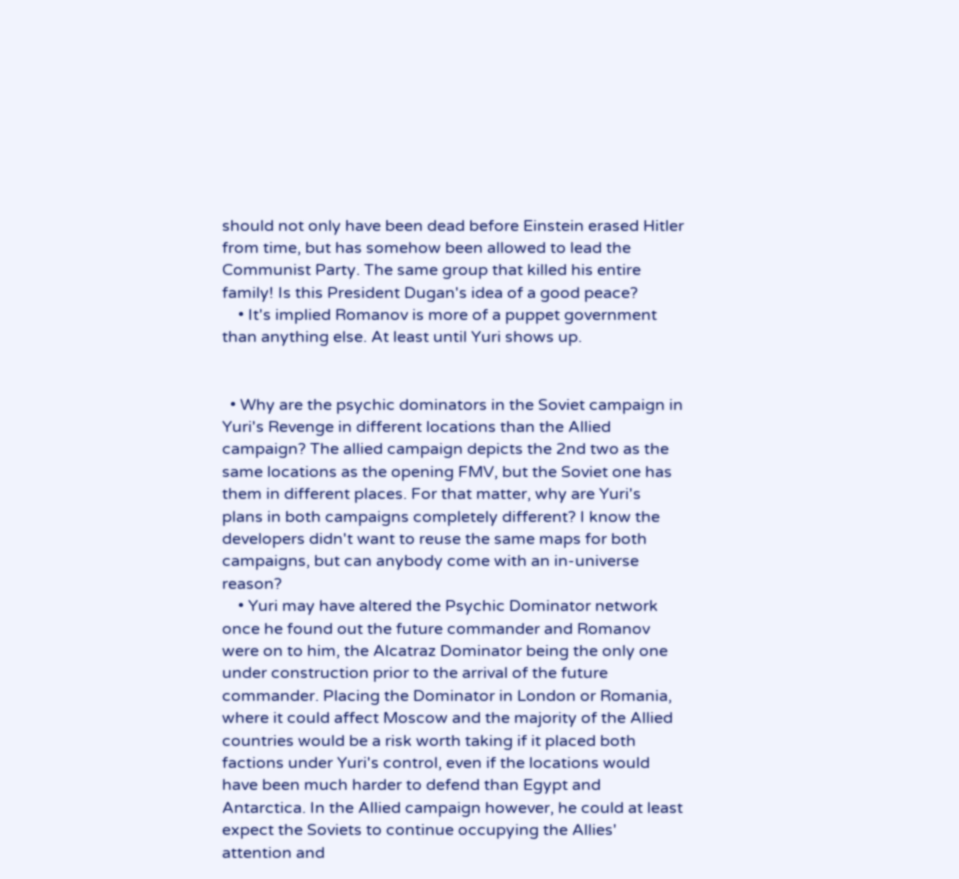should not only have been dead before Einstein erased Hitler from time, but has somehow been allowed to lead the Communist Party. The same group that killed his entire family! Is this President Dugan's idea of a good peace?
    • It's implied Romanov is more of a puppet government than anything else. At least until Yuri shows up.


  • Why are the psychic dominators in the Soviet campaign in Yuri's Revenge in different locations than the Allied campaign? The allied campaign depicts the 2nd two as the same locations as the opening FMV, but the Soviet one has them in different places. For that matter, why are Yuri's plans in both campaigns completely different? I know the developers didn't want to reuse the same maps for both campaigns, but can anybody come with an in-universe reason?
    • Yuri may have altered the Psychic Dominator network once he found out the future commander and Romanov were on to him, the Alcatraz Dominator being the only one under construction prior to the arrival of the future commander. Placing the Dominator in London or Romania, where it could affect Moscow and the majority of the Allied countries would be a risk worth taking if it placed both factions under Yuri's control, even if the locations would have been much harder to defend than Egypt and Antarctica. In the Allied campaign however, he could at least expect the Soviets to continue occupying the Allies' attention and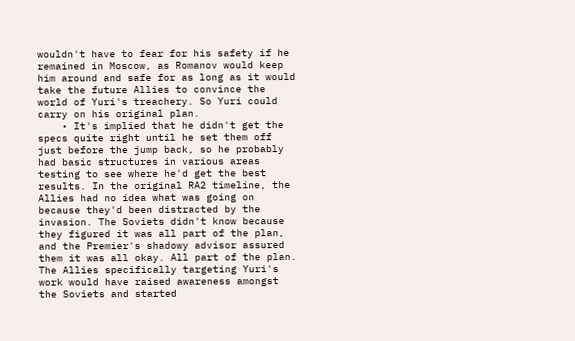wouldn't have to fear for his safety if he remained in Moscow, as Romanov would keep him around and safe for as long as it would take the future Allies to convince the world of Yuri's treachery. So Yuri could carry on his original plan.
    • It's implied that he didn't get the specs quite right until he set them off just before the jump back, so he probably had basic structures in various areas testing to see where he'd get the best results. In the original RA2 timeline, the Allies had no idea what was going on because they'd been distracted by the invasion. The Soviets didn't know because they figured it was all part of the plan, and the Premier's shadowy advisor assured them it was all okay. All part of the plan. The Allies specifically targeting Yuri's work would have raised awareness amongst the Soviets and started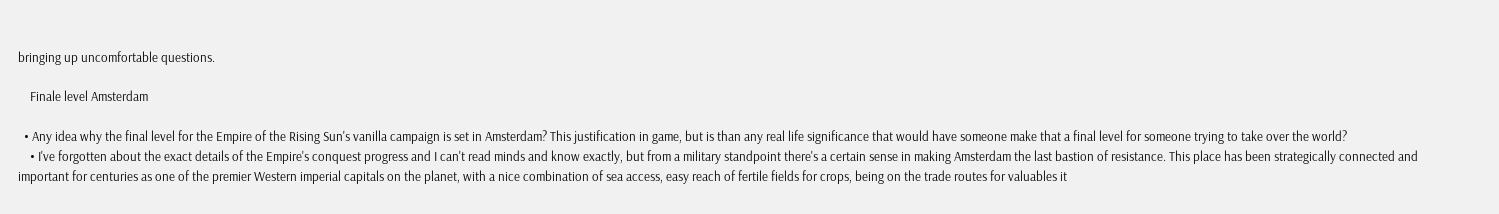bringing up uncomfortable questions.

    Finale level Amsterdam

  • Any idea why the final level for the Empire of the Rising Sun's vanilla campaign is set in Amsterdam? This justification in game, but is than any real life significance that would have someone make that a final level for someone trying to take over the world?
    • I've forgotten about the exact details of the Empire's conquest progress and I can't read minds and know exactly, but from a military standpoint there's a certain sense in making Amsterdam the last bastion of resistance. This place has been strategically connected and important for centuries as one of the premier Western imperial capitals on the planet, with a nice combination of sea access, easy reach of fertile fields for crops, being on the trade routes for valuables it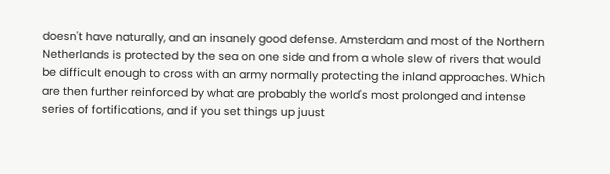doesn't have naturally, and an insanely good defense. Amsterdam and most of the Northern Netherlands is protected by the sea on one side and from a whole slew of rivers that would be difficult enough to cross with an army normally protecting the inland approaches. Which are then further reinforced by what are probably the world's most prolonged and intense series of fortifications, and if you set things up juust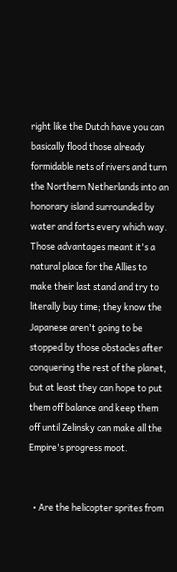right like the Dutch have you can basically flood those already formidable nets of rivers and turn the Northern Netherlands into an honorary island surrounded by water and forts every which way. Those advantages meant it's a natural place for the Allies to make their last stand and try to literally buy time; they know the Japanese aren't going to be stopped by those obstacles after conquering the rest of the planet, but at least they can hope to put them off balance and keep them off until Zelinsky can make all the Empire's progress moot.


  • Are the helicopter sprites from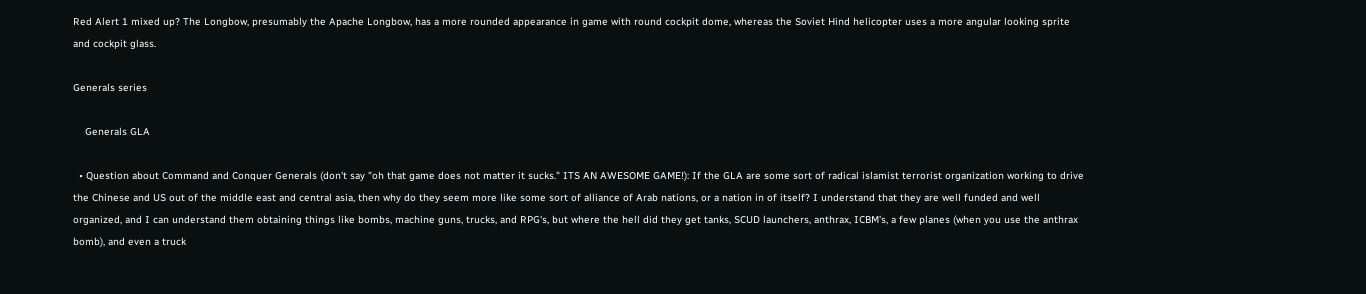Red Alert 1 mixed up? The Longbow, presumably the Apache Longbow, has a more rounded appearance in game with round cockpit dome, whereas the Soviet Hind helicopter uses a more angular looking sprite and cockpit glass.

Generals series

    Generals GLA

  • Question about Command and Conquer Generals (don't say "oh that game does not matter it sucks." ITS AN AWESOME GAME!): If the GLA are some sort of radical islamist terrorist organization working to drive the Chinese and US out of the middle east and central asia, then why do they seem more like some sort of alliance of Arab nations, or a nation in of itself? I understand that they are well funded and well organized, and I can understand them obtaining things like bombs, machine guns, trucks, and RPG's, but where the hell did they get tanks, SCUD launchers, anthrax, ICBM's, a few planes (when you use the anthrax bomb), and even a truck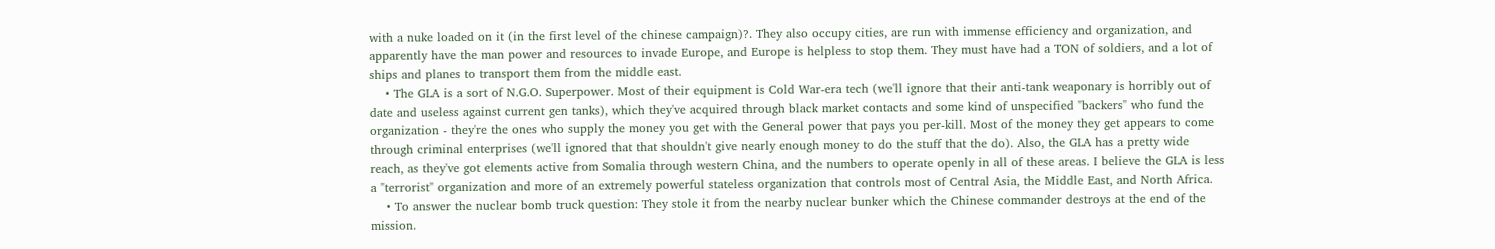with a nuke loaded on it (in the first level of the chinese campaign)?. They also occupy cities, are run with immense efficiency and organization, and apparently have the man power and resources to invade Europe, and Europe is helpless to stop them. They must have had a TON of soldiers, and a lot of ships and planes to transport them from the middle east.
    • The GLA is a sort of N.G.O. Superpower. Most of their equipment is Cold War-era tech (we'll ignore that their anti-tank weaponary is horribly out of date and useless against current gen tanks), which they've acquired through black market contacts and some kind of unspecified "backers" who fund the organization - they're the ones who supply the money you get with the General power that pays you per-kill. Most of the money they get appears to come through criminal enterprises (we'll ignored that that shouldn't give nearly enough money to do the stuff that the do). Also, the GLA has a pretty wide reach, as they've got elements active from Somalia through western China, and the numbers to operate openly in all of these areas. I believe the GLA is less a "terrorist" organization and more of an extremely powerful stateless organization that controls most of Central Asia, the Middle East, and North Africa.
    • To answer the nuclear bomb truck question: They stole it from the nearby nuclear bunker which the Chinese commander destroys at the end of the mission.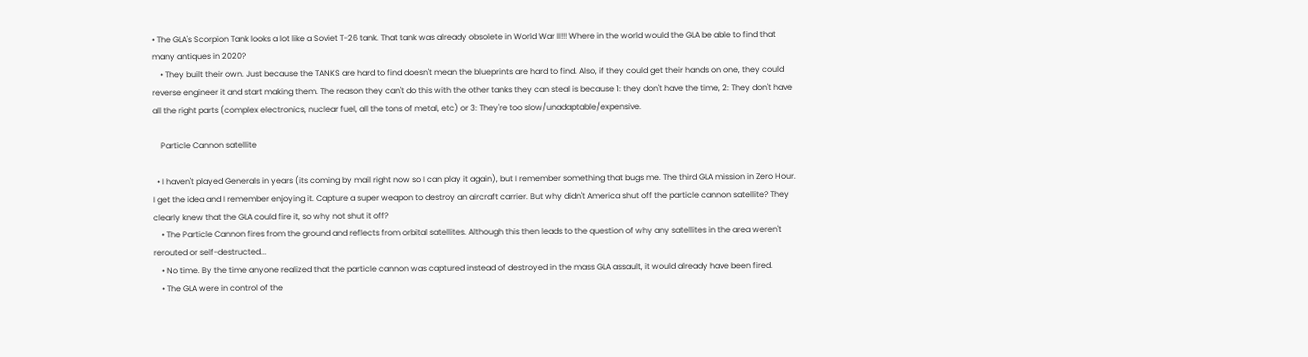• The GLA's Scorpion Tank looks a lot like a Soviet T-26 tank. That tank was already obsolete in World War II!!! Where in the world would the GLA be able to find that many antiques in 2020?
    • They built their own. Just because the TANKS are hard to find doesn't mean the blueprints are hard to find. Also, if they could get their hands on one, they could reverse engineer it and start making them. The reason they can't do this with the other tanks they can steal is because 1: they don't have the time, 2: They don't have all the right parts (complex electronics, nuclear fuel, all the tons of metal, etc) or 3: They're too slow/unadaptable/expensive.

    Particle Cannon satellite

  • I haven't played Generals in years (its coming by mail right now so I can play it again), but I remember something that bugs me. The third GLA mission in Zero Hour. I get the idea and I remember enjoying it. Capture a super weapon to destroy an aircraft carrier. But why didn't America shut off the particle cannon satellite? They clearly knew that the GLA could fire it, so why not shut it off?
    • The Particle Cannon fires from the ground and reflects from orbital satellites. Although this then leads to the question of why any satellites in the area weren't rerouted or self-destructed...
    • No time. By the time anyone realized that the particle cannon was captured instead of destroyed in the mass GLA assault, it would already have been fired.
    • The GLA were in control of the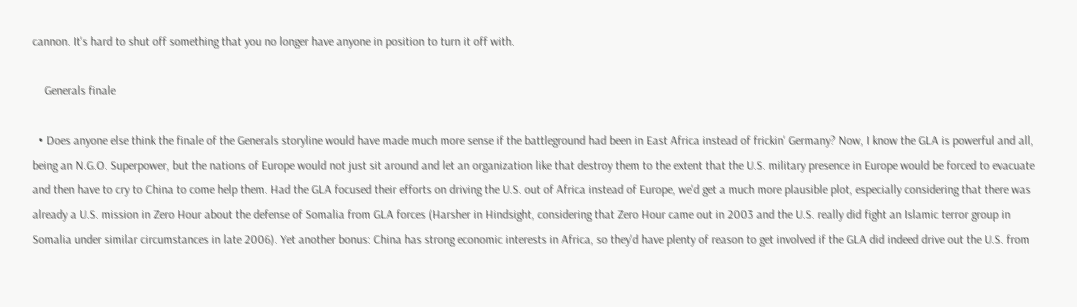cannon. It's hard to shut off something that you no longer have anyone in position to turn it off with.

    Generals finale

  • Does anyone else think the finale of the Generals storyline would have made much more sense if the battleground had been in East Africa instead of frickin' Germany? Now, I know the GLA is powerful and all, being an N.G.O. Superpower, but the nations of Europe would not just sit around and let an organization like that destroy them to the extent that the U.S. military presence in Europe would be forced to evacuate and then have to cry to China to come help them. Had the GLA focused their efforts on driving the U.S. out of Africa instead of Europe, we'd get a much more plausible plot, especially considering that there was already a U.S. mission in Zero Hour about the defense of Somalia from GLA forces (Harsher in Hindsight, considering that Zero Hour came out in 2003 and the U.S. really did fight an Islamic terror group in Somalia under similar circumstances in late 2006). Yet another bonus: China has strong economic interests in Africa, so they'd have plenty of reason to get involved if the GLA did indeed drive out the U.S. from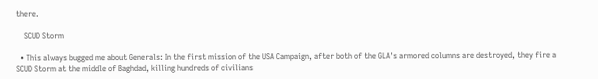there.

    SCUD Storm

  • This always bugged me about Generals: In the first mission of the USA Campaign, after both of the GLA's armored columns are destroyed, they fire a SCUD Storm at the middle of Baghdad, killing hundreds of civilians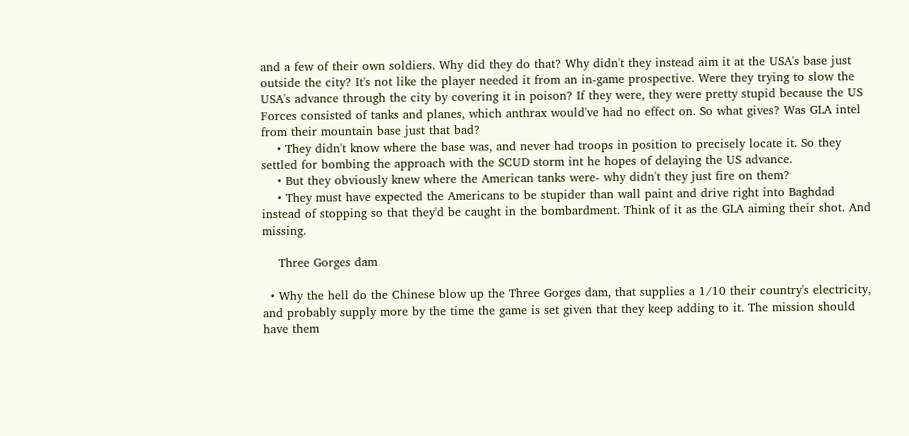and a few of their own soldiers. Why did they do that? Why didn't they instead aim it at the USA's base just outside the city? It's not like the player needed it from an in-game prospective. Were they trying to slow the USA's advance through the city by covering it in poison? If they were, they were pretty stupid because the US Forces consisted of tanks and planes, which anthrax would've had no effect on. So what gives? Was GLA intel from their mountain base just that bad?
    • They didn't know where the base was, and never had troops in position to precisely locate it. So they settled for bombing the approach with the SCUD storm int he hopes of delaying the US advance.
    • But they obviously knew where the American tanks were- why didn't they just fire on them?
    • They must have expected the Americans to be stupider than wall paint and drive right into Baghdad instead of stopping so that they'd be caught in the bombardment. Think of it as the GLA aiming their shot. And missing.

    Three Gorges dam

  • Why the hell do the Chinese blow up the Three Gorges dam, that supplies a 1/10 their country's electricity, and probably supply more by the time the game is set given that they keep adding to it. The mission should have them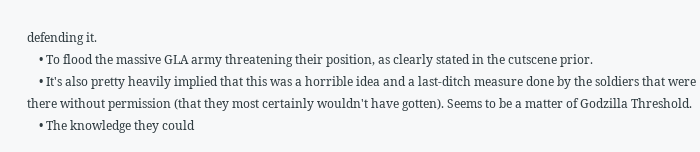defending it.
    • To flood the massive GLA army threatening their position, as clearly stated in the cutscene prior.
    • It's also pretty heavily implied that this was a horrible idea and a last-ditch measure done by the soldiers that were there without permission (that they most certainly wouldn't have gotten). Seems to be a matter of Godzilla Threshold.
    • The knowledge they could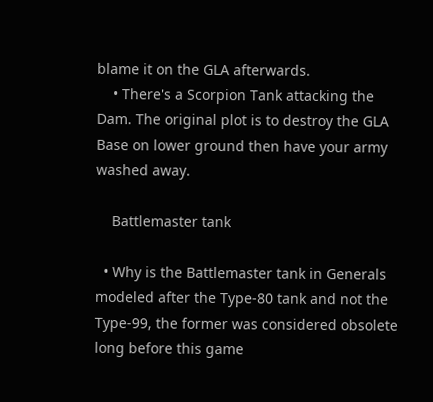blame it on the GLA afterwards.
    • There's a Scorpion Tank attacking the Dam. The original plot is to destroy the GLA Base on lower ground then have your army washed away.

    Battlemaster tank

  • Why is the Battlemaster tank in Generals modeled after the Type-80 tank and not the Type-99, the former was considered obsolete long before this game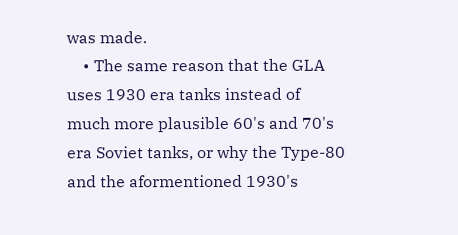was made.
    • The same reason that the GLA uses 1930 era tanks instead of much more plausible 60's and 70's era Soviet tanks, or why the Type-80 and the aformentioned 1930's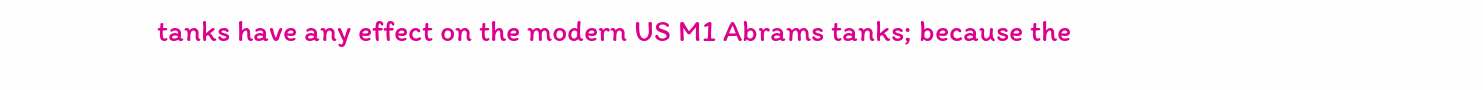tanks have any effect on the modern US M1 Abrams tanks; because the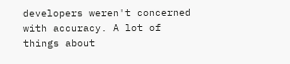developers weren't concerned with accuracy. A lot of things about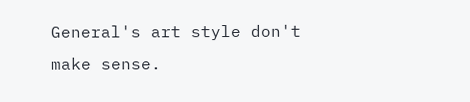General's art style don't make sense.